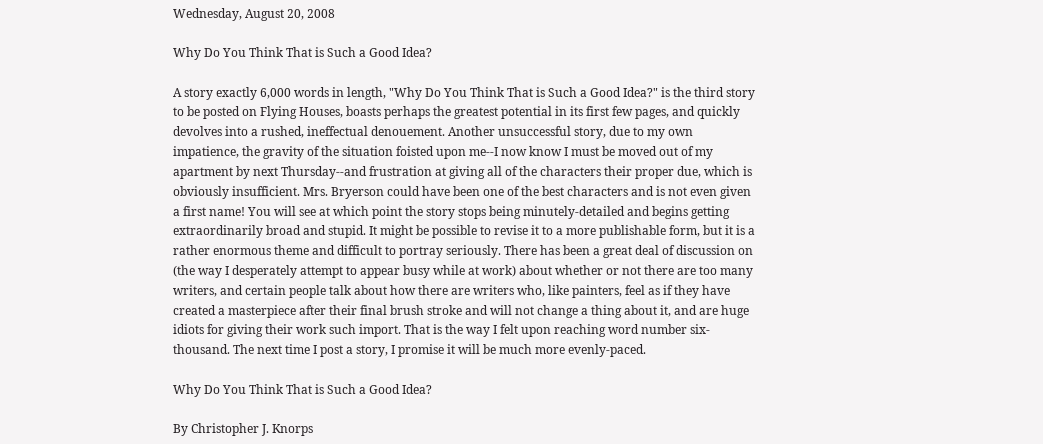Wednesday, August 20, 2008

Why Do You Think That is Such a Good Idea?

A story exactly 6,000 words in length, "Why Do You Think That is Such a Good Idea?" is the third story to be posted on Flying Houses, boasts perhaps the greatest potential in its first few pages, and quickly devolves into a rushed, ineffectual denouement. Another unsuccessful story, due to my own impatience, the gravity of the situation foisted upon me--I now know I must be moved out of my apartment by next Thursday--and frustration at giving all of the characters their proper due, which is obviously insufficient. Mrs. Bryerson could have been one of the best characters and is not even given a first name! You will see at which point the story stops being minutely-detailed and begins getting extraordinarily broad and stupid. It might be possible to revise it to a more publishable form, but it is a rather enormous theme and difficult to portray seriously. There has been a great deal of discussion on (the way I desperately attempt to appear busy while at work) about whether or not there are too many writers, and certain people talk about how there are writers who, like painters, feel as if they have created a masterpiece after their final brush stroke and will not change a thing about it, and are huge idiots for giving their work such import. That is the way I felt upon reaching word number six-thousand. The next time I post a story, I promise it will be much more evenly-paced.

Why Do You Think That is Such a Good Idea?

By Christopher J. Knorps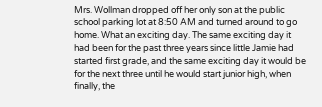Mrs. Wollman dropped off her only son at the public school parking lot at 8:50 AM and turned around to go home. What an exciting day. The same exciting day it had been for the past three years since little Jamie had started first grade, and the same exciting day it would be for the next three until he would start junior high, when finally, the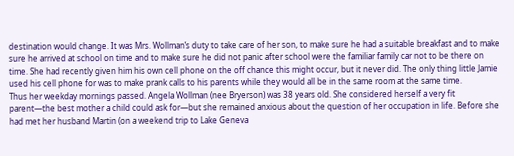destination would change. It was Mrs. Wollman’s duty to take care of her son, to make sure he had a suitable breakfast and to make sure he arrived at school on time and to make sure he did not panic after school were the familiar family car not to be there on time. She had recently given him his own cell phone on the off chance this might occur, but it never did. The only thing little Jamie used his cell phone for was to make prank calls to his parents while they would all be in the same room at the same time.
Thus her weekday mornings passed. Angela Wollman (nee Bryerson) was 38 years old. She considered herself a very fit parent—the best mother a child could ask for—but she remained anxious about the question of her occupation in life. Before she had met her husband Martin (on a weekend trip to Lake Geneva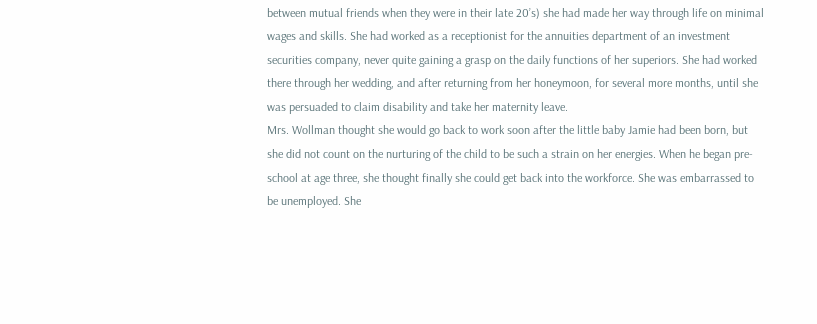between mutual friends when they were in their late 20’s) she had made her way through life on minimal wages and skills. She had worked as a receptionist for the annuities department of an investment securities company, never quite gaining a grasp on the daily functions of her superiors. She had worked there through her wedding, and after returning from her honeymoon, for several more months, until she was persuaded to claim disability and take her maternity leave.
Mrs. Wollman thought she would go back to work soon after the little baby Jamie had been born, but she did not count on the nurturing of the child to be such a strain on her energies. When he began pre-school at age three, she thought finally she could get back into the workforce. She was embarrassed to be unemployed. She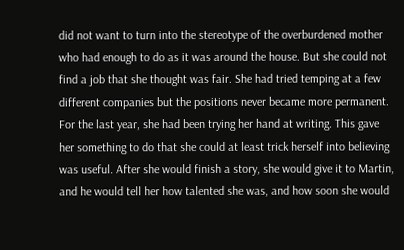did not want to turn into the stereotype of the overburdened mother who had enough to do as it was around the house. But she could not find a job that she thought was fair. She had tried temping at a few different companies but the positions never became more permanent. For the last year, she had been trying her hand at writing. This gave her something to do that she could at least trick herself into believing was useful. After she would finish a story, she would give it to Martin, and he would tell her how talented she was, and how soon she would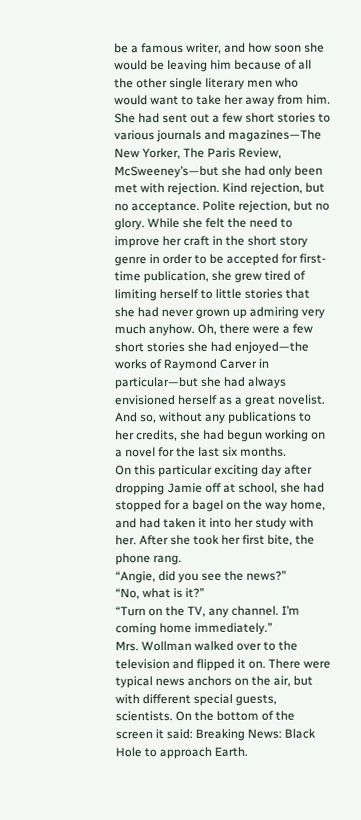be a famous writer, and how soon she would be leaving him because of all the other single literary men who would want to take her away from him.
She had sent out a few short stories to various journals and magazines—The New Yorker, The Paris Review, McSweeney’s—but she had only been met with rejection. Kind rejection, but no acceptance. Polite rejection, but no glory. While she felt the need to improve her craft in the short story genre in order to be accepted for first-time publication, she grew tired of limiting herself to little stories that she had never grown up admiring very much anyhow. Oh, there were a few short stories she had enjoyed—the works of Raymond Carver in particular—but she had always envisioned herself as a great novelist. And so, without any publications to her credits, she had begun working on a novel for the last six months.
On this particular exciting day after dropping Jamie off at school, she had stopped for a bagel on the way home, and had taken it into her study with her. After she took her first bite, the phone rang.
“Angie, did you see the news?”
“No, what is it?”
“Turn on the TV, any channel. I’m coming home immediately.”
Mrs. Wollman walked over to the television and flipped it on. There were typical news anchors on the air, but with different special guests, scientists. On the bottom of the screen it said: Breaking News: Black Hole to approach Earth.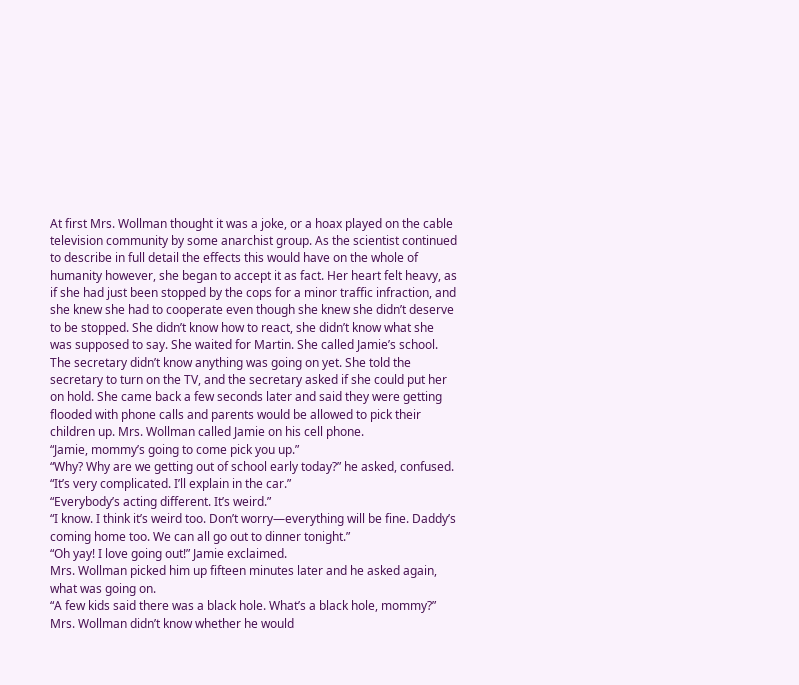At first Mrs. Wollman thought it was a joke, or a hoax played on the cable television community by some anarchist group. As the scientist continued to describe in full detail the effects this would have on the whole of humanity however, she began to accept it as fact. Her heart felt heavy, as if she had just been stopped by the cops for a minor traffic infraction, and she knew she had to cooperate even though she knew she didn’t deserve to be stopped. She didn’t know how to react, she didn’t know what she was supposed to say. She waited for Martin. She called Jamie’s school. The secretary didn’t know anything was going on yet. She told the secretary to turn on the TV, and the secretary asked if she could put her on hold. She came back a few seconds later and said they were getting flooded with phone calls and parents would be allowed to pick their children up. Mrs. Wollman called Jamie on his cell phone.
“Jamie, mommy’s going to come pick you up.”
“Why? Why are we getting out of school early today?” he asked, confused.
“It’s very complicated. I’ll explain in the car.”
“Everybody’s acting different. It’s weird.”
“I know. I think it’s weird too. Don’t worry—everything will be fine. Daddy’s coming home too. We can all go out to dinner tonight.”
“Oh yay! I love going out!” Jamie exclaimed.
Mrs. Wollman picked him up fifteen minutes later and he asked again, what was going on.
“A few kids said there was a black hole. What’s a black hole, mommy?”
Mrs. Wollman didn’t know whether he would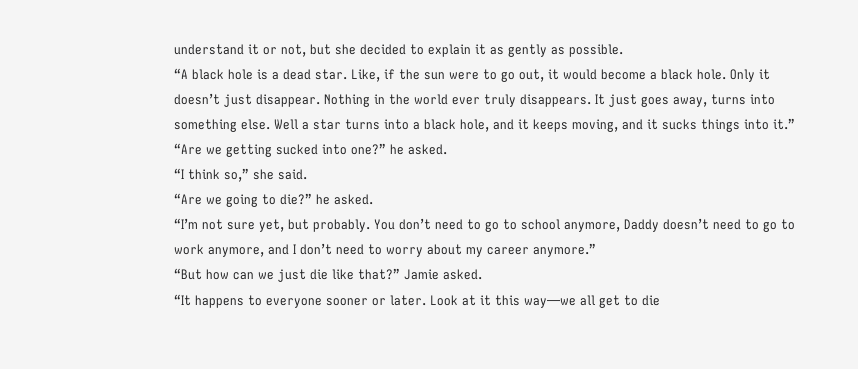understand it or not, but she decided to explain it as gently as possible.
“A black hole is a dead star. Like, if the sun were to go out, it would become a black hole. Only it doesn’t just disappear. Nothing in the world ever truly disappears. It just goes away, turns into something else. Well a star turns into a black hole, and it keeps moving, and it sucks things into it.”
“Are we getting sucked into one?” he asked.
“I think so,” she said.
“Are we going to die?” he asked.
“I’m not sure yet, but probably. You don’t need to go to school anymore, Daddy doesn’t need to go to work anymore, and I don’t need to worry about my career anymore.”
“But how can we just die like that?” Jamie asked.
“It happens to everyone sooner or later. Look at it this way—we all get to die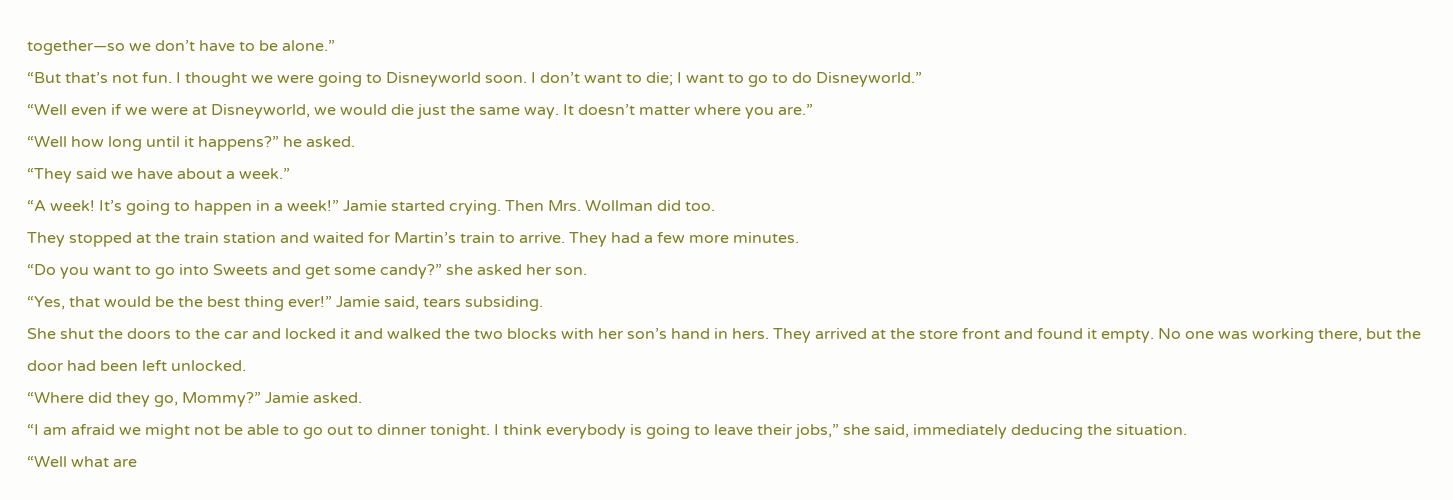together—so we don’t have to be alone.”
“But that’s not fun. I thought we were going to Disneyworld soon. I don’t want to die; I want to go to do Disneyworld.”
“Well even if we were at Disneyworld, we would die just the same way. It doesn’t matter where you are.”
“Well how long until it happens?” he asked.
“They said we have about a week.”
“A week! It’s going to happen in a week!” Jamie started crying. Then Mrs. Wollman did too.
They stopped at the train station and waited for Martin’s train to arrive. They had a few more minutes.
“Do you want to go into Sweets and get some candy?” she asked her son.
“Yes, that would be the best thing ever!” Jamie said, tears subsiding.
She shut the doors to the car and locked it and walked the two blocks with her son’s hand in hers. They arrived at the store front and found it empty. No one was working there, but the door had been left unlocked.
“Where did they go, Mommy?” Jamie asked.
“I am afraid we might not be able to go out to dinner tonight. I think everybody is going to leave their jobs,” she said, immediately deducing the situation.
“Well what are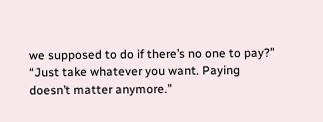we supposed to do if there’s no one to pay?”
“Just take whatever you want. Paying doesn’t matter anymore.”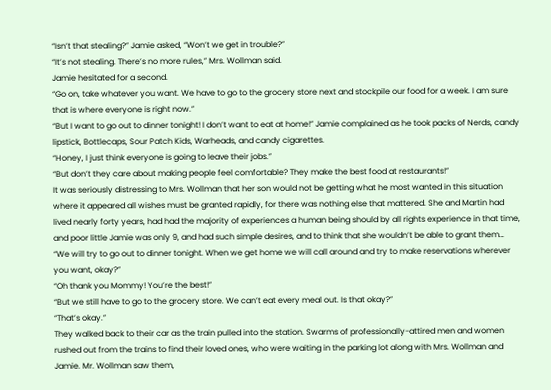“Isn’t that stealing?” Jamie asked, “Won’t we get in trouble?”
“It’s not stealing. There’s no more rules,” Mrs. Wollman said.
Jamie hesitated for a second.
“Go on, take whatever you want. We have to go to the grocery store next and stockpile our food for a week. I am sure that is where everyone is right now.”
“But I want to go out to dinner tonight! I don’t want to eat at home!” Jamie complained as he took packs of Nerds, candy lipstick, Bottlecaps, Sour Patch Kids, Warheads, and candy cigarettes.
“Honey, I just think everyone is going to leave their jobs.”
“But don’t they care about making people feel comfortable? They make the best food at restaurants!”
It was seriously distressing to Mrs. Wollman that her son would not be getting what he most wanted in this situation where it appeared all wishes must be granted rapidly, for there was nothing else that mattered. She and Martin had lived nearly forty years, had had the majority of experiences a human being should by all rights experience in that time, and poor little Jamie was only 9, and had such simple desires, and to think that she wouldn’t be able to grant them…
“We will try to go out to dinner tonight. When we get home we will call around and try to make reservations wherever you want, okay?”
“Oh thank you Mommy! You’re the best!”
“But we still have to go to the grocery store. We can’t eat every meal out. Is that okay?”
“That’s okay.”
They walked back to their car as the train pulled into the station. Swarms of professionally-attired men and women rushed out from the trains to find their loved ones, who were waiting in the parking lot along with Mrs. Wollman and Jamie. Mr. Wollman saw them,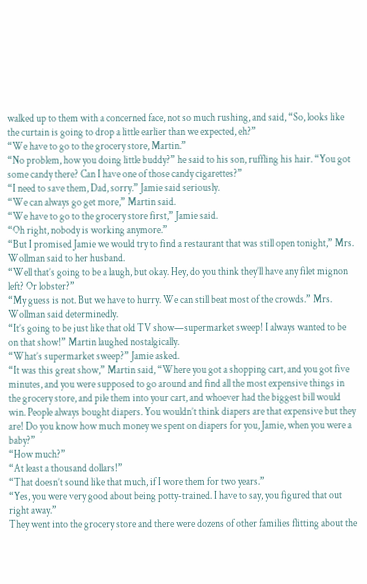walked up to them with a concerned face, not so much rushing, and said, “So, looks like the curtain is going to drop a little earlier than we expected, eh?”
“We have to go to the grocery store, Martin.”
“No problem, how you doing little buddy?” he said to his son, ruffling his hair. “You got some candy there? Can I have one of those candy cigarettes?”
“I need to save them, Dad, sorry.” Jamie said seriously.
“We can always go get more,” Martin said.
“We have to go to the grocery store first,” Jamie said.
“Oh right, nobody is working anymore.”
“But I promised Jamie we would try to find a restaurant that was still open tonight,” Mrs. Wollman said to her husband.
“Well that’s going to be a laugh, but okay. Hey, do you think they’ll have any filet mignon left? Or lobster?”
“My guess is not. But we have to hurry. We can still beat most of the crowds.” Mrs. Wollman said determinedly.
“It’s going to be just like that old TV show—supermarket sweep! I always wanted to be on that show!” Martin laughed nostalgically.
“What’s supermarket sweep?” Jamie asked.
“It was this great show,” Martin said, “Where you got a shopping cart, and you got five minutes, and you were supposed to go around and find all the most expensive things in the grocery store, and pile them into your cart, and whoever had the biggest bill would win. People always bought diapers. You wouldn’t think diapers are that expensive but they are! Do you know how much money we spent on diapers for you, Jamie, when you were a baby?”
“How much?”
“At least a thousand dollars!”
“That doesn’t sound like that much, if I wore them for two years.”
“Yes, you were very good about being potty-trained. I have to say, you figured that out right away.”
They went into the grocery store and there were dozens of other families flitting about the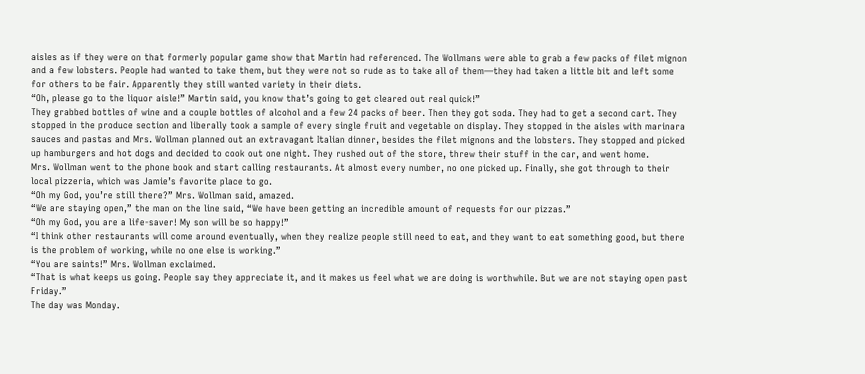aisles as if they were on that formerly popular game show that Martin had referenced. The Wollmans were able to grab a few packs of filet mignon and a few lobsters. People had wanted to take them, but they were not so rude as to take all of them—they had taken a little bit and left some for others to be fair. Apparently they still wanted variety in their diets.
“Oh, please go to the liquor aisle!” Martin said, you know that’s going to get cleared out real quick!”
They grabbed bottles of wine and a couple bottles of alcohol and a few 24 packs of beer. Then they got soda. They had to get a second cart. They stopped in the produce section and liberally took a sample of every single fruit and vegetable on display. They stopped in the aisles with marinara sauces and pastas and Mrs. Wollman planned out an extravagant Italian dinner, besides the filet mignons and the lobsters. They stopped and picked up hamburgers and hot dogs and decided to cook out one night. They rushed out of the store, threw their stuff in the car, and went home.
Mrs. Wollman went to the phone book and start calling restaurants. At almost every number, no one picked up. Finally, she got through to their local pizzeria, which was Jamie’s favorite place to go.
“Oh my God, you’re still there?” Mrs. Wollman said, amazed.
“We are staying open,” the man on the line said, “We have been getting an incredible amount of requests for our pizzas.”
“Oh my God, you are a life-saver! My son will be so happy!”
“I think other restaurants will come around eventually, when they realize people still need to eat, and they want to eat something good, but there is the problem of working, while no one else is working.”
“You are saints!” Mrs. Wollman exclaimed.
“That is what keeps us going. People say they appreciate it, and it makes us feel what we are doing is worthwhile. But we are not staying open past Friday.”
The day was Monday.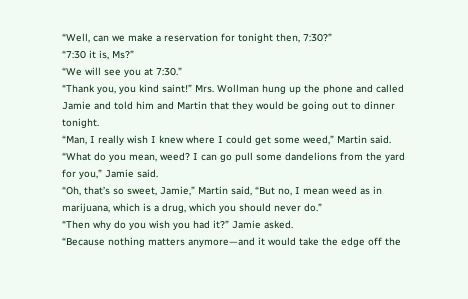“Well, can we make a reservation for tonight then, 7:30?”
“7:30 it is, Ms?”
“We will see you at 7:30.”
“Thank you, you kind saint!” Mrs. Wollman hung up the phone and called Jamie and told him and Martin that they would be going out to dinner tonight.
“Man, I really wish I knew where I could get some weed,” Martin said.
“What do you mean, weed? I can go pull some dandelions from the yard for you,” Jamie said.
“Oh, that’s so sweet, Jamie,” Martin said, “But no, I mean weed as in marijuana, which is a drug, which you should never do.”
“Then why do you wish you had it?” Jamie asked.
“Because nothing matters anymore—and it would take the edge off the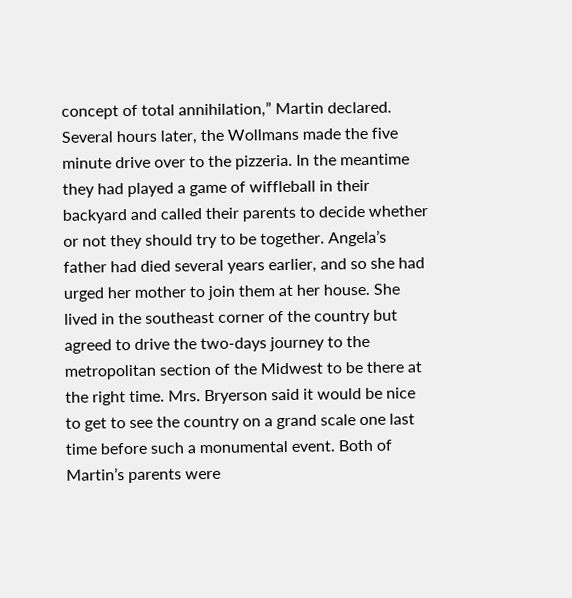concept of total annihilation,” Martin declared.
Several hours later, the Wollmans made the five minute drive over to the pizzeria. In the meantime they had played a game of wiffleball in their backyard and called their parents to decide whether or not they should try to be together. Angela’s father had died several years earlier, and so she had urged her mother to join them at her house. She lived in the southeast corner of the country but agreed to drive the two-days journey to the metropolitan section of the Midwest to be there at the right time. Mrs. Bryerson said it would be nice to get to see the country on a grand scale one last time before such a monumental event. Both of Martin’s parents were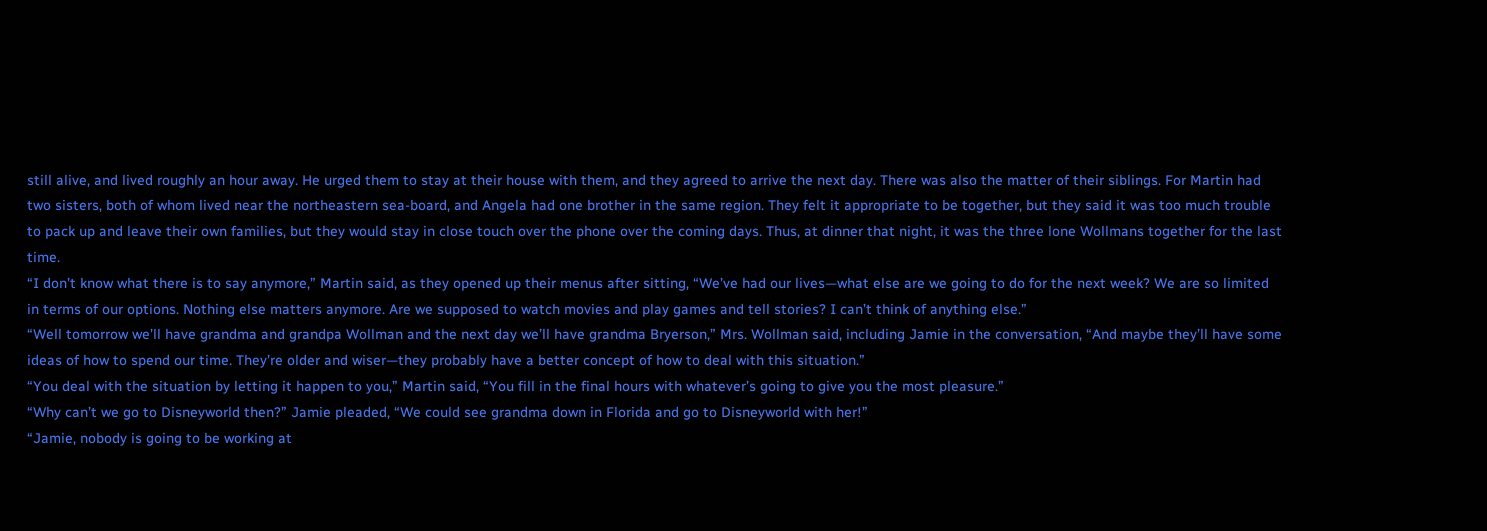still alive, and lived roughly an hour away. He urged them to stay at their house with them, and they agreed to arrive the next day. There was also the matter of their siblings. For Martin had two sisters, both of whom lived near the northeastern sea-board, and Angela had one brother in the same region. They felt it appropriate to be together, but they said it was too much trouble to pack up and leave their own families, but they would stay in close touch over the phone over the coming days. Thus, at dinner that night, it was the three lone Wollmans together for the last time.
“I don’t know what there is to say anymore,” Martin said, as they opened up their menus after sitting, “We’ve had our lives—what else are we going to do for the next week? We are so limited in terms of our options. Nothing else matters anymore. Are we supposed to watch movies and play games and tell stories? I can’t think of anything else.”
“Well tomorrow we’ll have grandma and grandpa Wollman and the next day we’ll have grandma Bryerson,” Mrs. Wollman said, including Jamie in the conversation, “And maybe they’ll have some ideas of how to spend our time. They’re older and wiser—they probably have a better concept of how to deal with this situation.”
“You deal with the situation by letting it happen to you,” Martin said, “You fill in the final hours with whatever’s going to give you the most pleasure.”
“Why can’t we go to Disneyworld then?” Jamie pleaded, “We could see grandma down in Florida and go to Disneyworld with her!”
“Jamie, nobody is going to be working at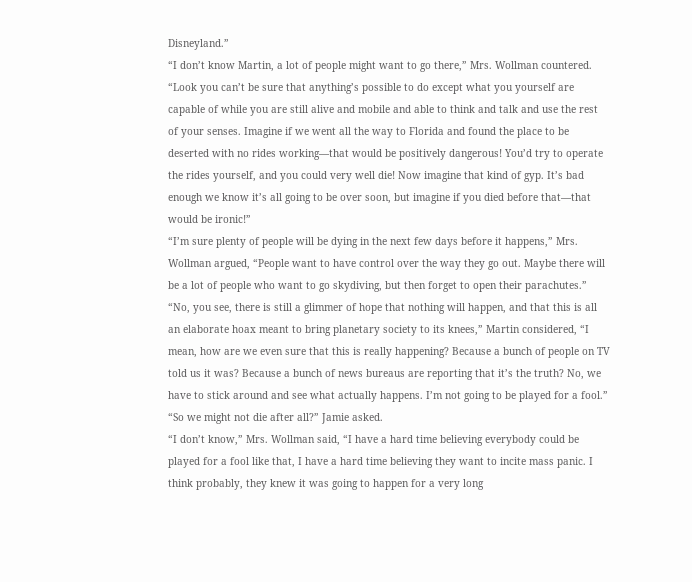Disneyland.”
“I don’t know Martin, a lot of people might want to go there,” Mrs. Wollman countered.
“Look you can’t be sure that anything’s possible to do except what you yourself are capable of while you are still alive and mobile and able to think and talk and use the rest of your senses. Imagine if we went all the way to Florida and found the place to be deserted with no rides working—that would be positively dangerous! You’d try to operate the rides yourself, and you could very well die! Now imagine that kind of gyp. It’s bad enough we know it’s all going to be over soon, but imagine if you died before that—that would be ironic!”
“I’m sure plenty of people will be dying in the next few days before it happens,” Mrs. Wollman argued, “People want to have control over the way they go out. Maybe there will be a lot of people who want to go skydiving, but then forget to open their parachutes.”
“No, you see, there is still a glimmer of hope that nothing will happen, and that this is all an elaborate hoax meant to bring planetary society to its knees,” Martin considered, “I mean, how are we even sure that this is really happening? Because a bunch of people on TV told us it was? Because a bunch of news bureaus are reporting that it’s the truth? No, we have to stick around and see what actually happens. I’m not going to be played for a fool.”
“So we might not die after all?” Jamie asked.
“I don’t know,” Mrs. Wollman said, “I have a hard time believing everybody could be played for a fool like that, I have a hard time believing they want to incite mass panic. I think probably, they knew it was going to happen for a very long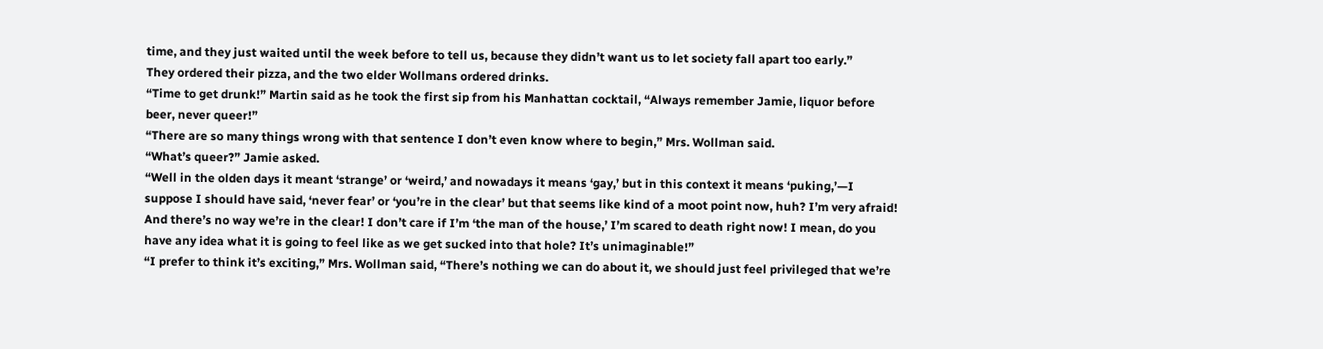time, and they just waited until the week before to tell us, because they didn’t want us to let society fall apart too early.”
They ordered their pizza, and the two elder Wollmans ordered drinks.
“Time to get drunk!” Martin said as he took the first sip from his Manhattan cocktail, “Always remember Jamie, liquor before beer, never queer!”
“There are so many things wrong with that sentence I don’t even know where to begin,” Mrs. Wollman said.
“What’s queer?” Jamie asked.
“Well in the olden days it meant ‘strange’ or ‘weird,’ and nowadays it means ‘gay,’ but in this context it means ‘puking,’—I suppose I should have said, ‘never fear’ or ‘you’re in the clear’ but that seems like kind of a moot point now, huh? I’m very afraid! And there’s no way we’re in the clear! I don’t care if I’m ‘the man of the house,’ I’m scared to death right now! I mean, do you have any idea what it is going to feel like as we get sucked into that hole? It’s unimaginable!”
“I prefer to think it’s exciting,” Mrs. Wollman said, “There’s nothing we can do about it, we should just feel privileged that we’re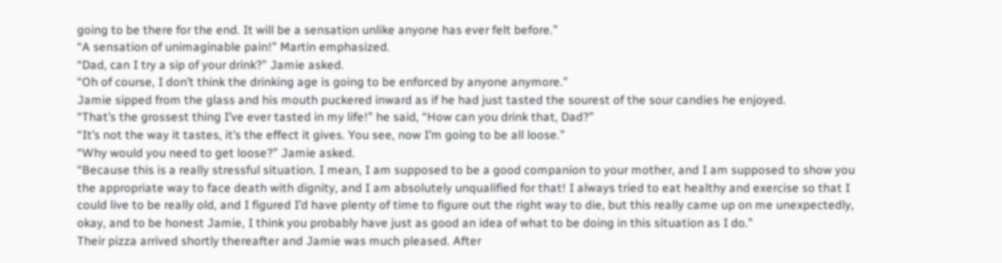going to be there for the end. It will be a sensation unlike anyone has ever felt before.”
“A sensation of unimaginable pain!” Martin emphasized.
“Dad, can I try a sip of your drink?” Jamie asked.
“Oh of course, I don’t think the drinking age is going to be enforced by anyone anymore.”
Jamie sipped from the glass and his mouth puckered inward as if he had just tasted the sourest of the sour candies he enjoyed.
“That’s the grossest thing I’ve ever tasted in my life!” he said, “How can you drink that, Dad?”
“It’s not the way it tastes, it’s the effect it gives. You see, now I’m going to be all loose.”
“Why would you need to get loose?” Jamie asked.
“Because this is a really stressful situation. I mean, I am supposed to be a good companion to your mother, and I am supposed to show you the appropriate way to face death with dignity, and I am absolutely unqualified for that! I always tried to eat healthy and exercise so that I could live to be really old, and I figured I’d have plenty of time to figure out the right way to die, but this really came up on me unexpectedly, okay, and to be honest Jamie, I think you probably have just as good an idea of what to be doing in this situation as I do.”
Their pizza arrived shortly thereafter and Jamie was much pleased. After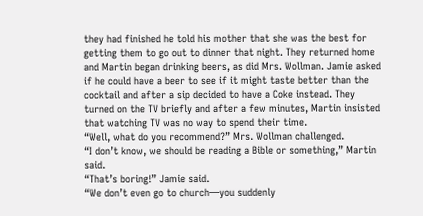they had finished he told his mother that she was the best for getting them to go out to dinner that night. They returned home and Martin began drinking beers, as did Mrs. Wollman. Jamie asked if he could have a beer to see if it might taste better than the cocktail and after a sip decided to have a Coke instead. They turned on the TV briefly and after a few minutes, Martin insisted that watching TV was no way to spend their time.
“Well, what do you recommend?” Mrs. Wollman challenged.
“I don’t know, we should be reading a Bible or something,” Martin said.
“That’s boring!” Jamie said.
“We don’t even go to church—you suddenly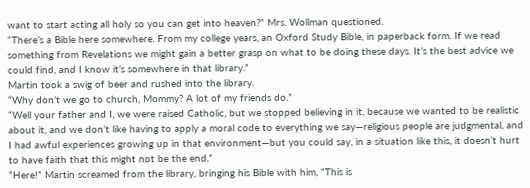want to start acting all holy so you can get into heaven?” Mrs. Wollman questioned.
“There’s a Bible here somewhere. From my college years, an Oxford Study Bible, in paperback form. If we read something from Revelations we might gain a better grasp on what to be doing these days. It’s the best advice we could find, and I know it’s somewhere in that library.”
Martin took a swig of beer and rushed into the library.
“Why don’t we go to church, Mommy? A lot of my friends do.”
“Well your father and I, we were raised Catholic, but we stopped believing in it, because we wanted to be realistic about it, and we don’t like having to apply a moral code to everything we say—religious people are judgmental, and I had awful experiences growing up in that environment—but you could say, in a situation like this, it doesn’t hurt to have faith that this might not be the end.”
“Here!” Martin screamed from the library, bringing his Bible with him, “This is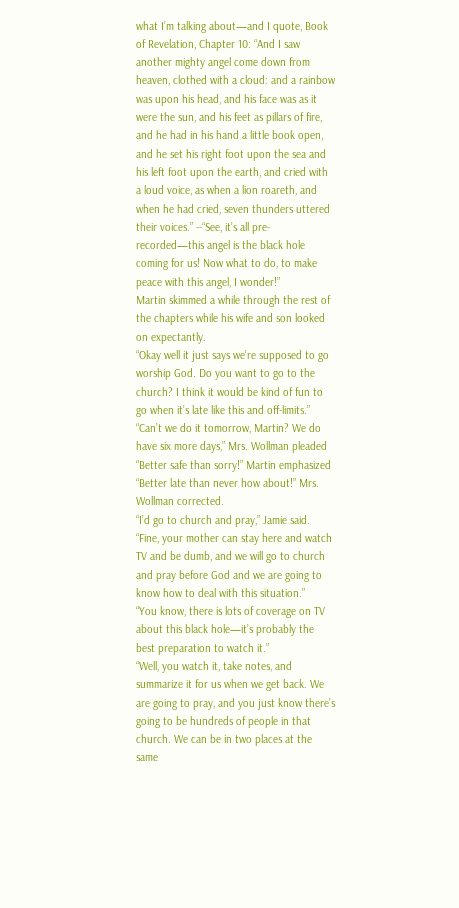what I’m talking about—and I quote, Book of Revelation, Chapter 10: “And I saw another mighty angel come down from heaven, clothed with a cloud: and a rainbow was upon his head, and his face was as it were the sun, and his feet as pillars of fire, and he had in his hand a little book open, and he set his right foot upon the sea and his left foot upon the earth, and cried with a loud voice, as when a lion roareth, and when he had cried, seven thunders uttered their voices.” --“See, it’s all pre-recorded—this angel is the black hole coming for us! Now what to do, to make peace with this angel, I wonder!”
Martin skimmed a while through the rest of the chapters while his wife and son looked on expectantly.
“Okay well it just says we’re supposed to go worship God. Do you want to go to the church? I think it would be kind of fun to go when it’s late like this and off-limits.”
“Can’t we do it tomorrow, Martin? We do have six more days,” Mrs. Wollman pleaded
“Better safe than sorry!” Martin emphasized
“Better late than never how about!” Mrs. Wollman corrected.
“I’d go to church and pray,” Jamie said.
“Fine, your mother can stay here and watch TV and be dumb, and we will go to church and pray before God and we are going to know how to deal with this situation.”
“You know, there is lots of coverage on TV about this black hole—it’s probably the best preparation to watch it.”
“Well, you watch it, take notes, and summarize it for us when we get back. We are going to pray, and you just know there’s going to be hundreds of people in that church. We can be in two places at the same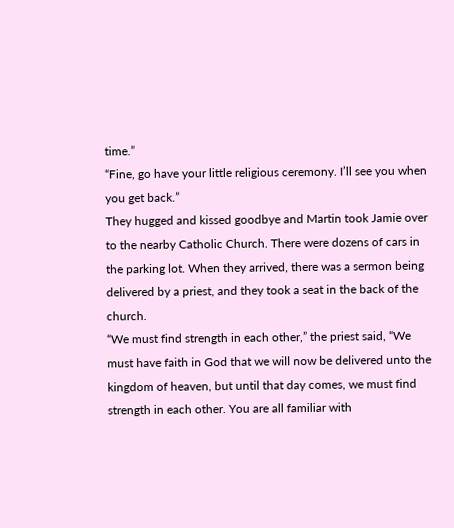time.”
“Fine, go have your little religious ceremony. I’ll see you when you get back.”
They hugged and kissed goodbye and Martin took Jamie over to the nearby Catholic Church. There were dozens of cars in the parking lot. When they arrived, there was a sermon being delivered by a priest, and they took a seat in the back of the church.
“We must find strength in each other,” the priest said, “We must have faith in God that we will now be delivered unto the kingdom of heaven, but until that day comes, we must find strength in each other. You are all familiar with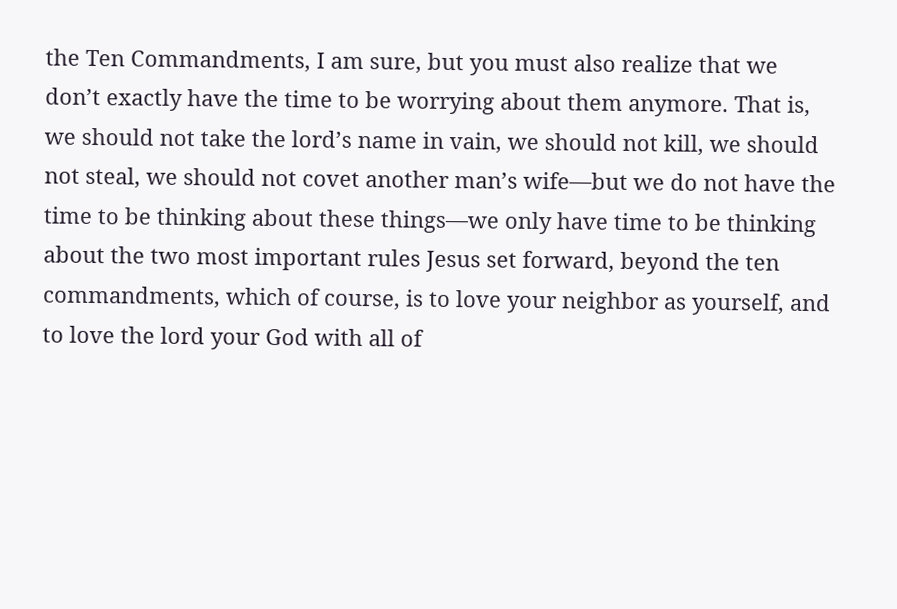the Ten Commandments, I am sure, but you must also realize that we don’t exactly have the time to be worrying about them anymore. That is, we should not take the lord’s name in vain, we should not kill, we should not steal, we should not covet another man’s wife—but we do not have the time to be thinking about these things—we only have time to be thinking about the two most important rules Jesus set forward, beyond the ten commandments, which of course, is to love your neighbor as yourself, and to love the lord your God with all of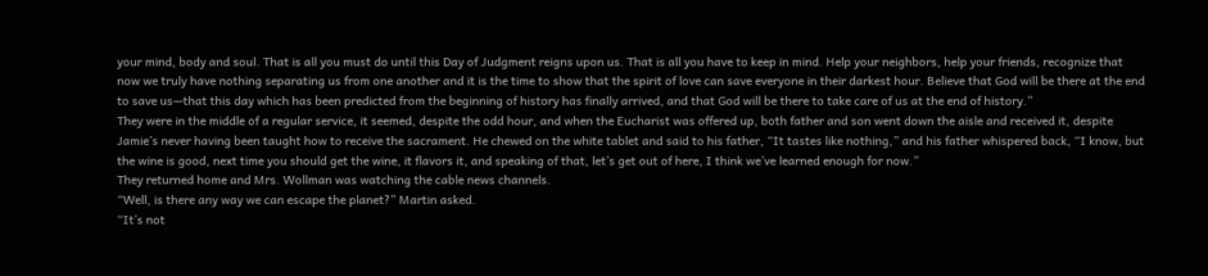your mind, body and soul. That is all you must do until this Day of Judgment reigns upon us. That is all you have to keep in mind. Help your neighbors, help your friends, recognize that now we truly have nothing separating us from one another and it is the time to show that the spirit of love can save everyone in their darkest hour. Believe that God will be there at the end to save us—that this day which has been predicted from the beginning of history has finally arrived, and that God will be there to take care of us at the end of history.”
They were in the middle of a regular service, it seemed, despite the odd hour, and when the Eucharist was offered up, both father and son went down the aisle and received it, despite Jamie’s never having been taught how to receive the sacrament. He chewed on the white tablet and said to his father, “It tastes like nothing,” and his father whispered back, “I know, but the wine is good, next time you should get the wine, it flavors it, and speaking of that, let’s get out of here, I think we’ve learned enough for now.”
They returned home and Mrs. Wollman was watching the cable news channels.
“Well, is there any way we can escape the planet?” Martin asked.
“It’s not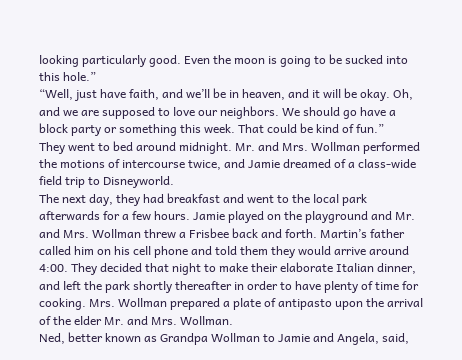looking particularly good. Even the moon is going to be sucked into this hole.”
“Well, just have faith, and we’ll be in heaven, and it will be okay. Oh, and we are supposed to love our neighbors. We should go have a block party or something this week. That could be kind of fun.”
They went to bed around midnight. Mr. and Mrs. Wollman performed the motions of intercourse twice, and Jamie dreamed of a class-wide field trip to Disneyworld.
The next day, they had breakfast and went to the local park afterwards for a few hours. Jamie played on the playground and Mr. and Mrs. Wollman threw a Frisbee back and forth. Martin’s father called him on his cell phone and told them they would arrive around 4:00. They decided that night to make their elaborate Italian dinner, and left the park shortly thereafter in order to have plenty of time for cooking. Mrs. Wollman prepared a plate of antipasto upon the arrival of the elder Mr. and Mrs. Wollman.
Ned, better known as Grandpa Wollman to Jamie and Angela, said,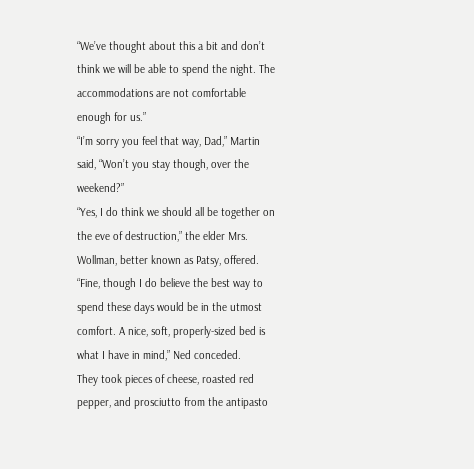“We’ve thought about this a bit and don’t think we will be able to spend the night. The accommodations are not comfortable enough for us.”
“I’m sorry you feel that way, Dad,” Martin said, “Won’t you stay though, over the weekend?”
“Yes, I do think we should all be together on the eve of destruction,” the elder Mrs. Wollman, better known as Patsy, offered.
“Fine, though I do believe the best way to spend these days would be in the utmost comfort. A nice, soft, properly-sized bed is what I have in mind,” Ned conceded.
They took pieces of cheese, roasted red pepper, and prosciutto from the antipasto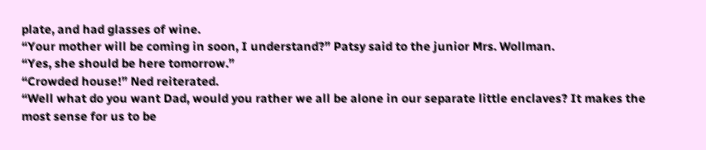plate, and had glasses of wine.
“Your mother will be coming in soon, I understand?” Patsy said to the junior Mrs. Wollman.
“Yes, she should be here tomorrow.”
“Crowded house!” Ned reiterated.
“Well what do you want Dad, would you rather we all be alone in our separate little enclaves? It makes the most sense for us to be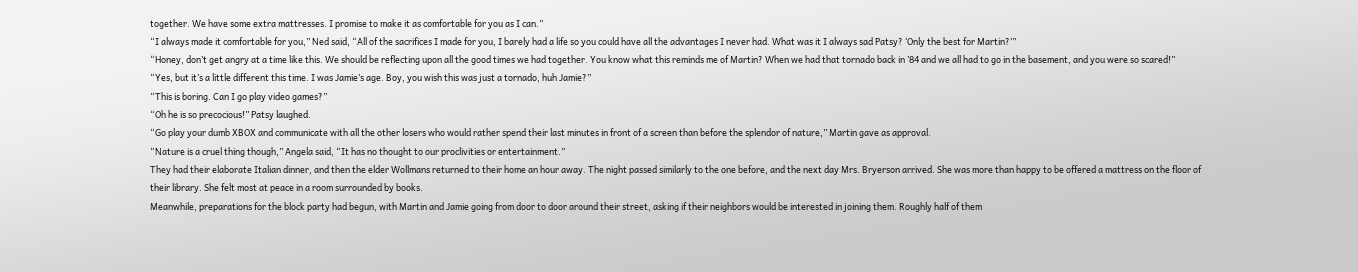together. We have some extra mattresses. I promise to make it as comfortable for you as I can.”
“I always made it comfortable for you,” Ned said, “All of the sacrifices I made for you, I barely had a life so you could have all the advantages I never had. What was it I always sad Patsy? ‘Only the best for Martin?’”
“Honey, don’t get angry at a time like this. We should be reflecting upon all the good times we had together. You know what this reminds me of Martin? When we had that tornado back in ’84 and we all had to go in the basement, and you were so scared!”
“Yes, but it’s a little different this time. I was Jamie’s age. Boy, you wish this was just a tornado, huh Jamie?”
“This is boring. Can I go play video games?”
“Oh he is so precocious!” Patsy laughed.
“Go play your dumb XBOX and communicate with all the other losers who would rather spend their last minutes in front of a screen than before the splendor of nature,” Martin gave as approval.
“Nature is a cruel thing though,” Angela said, “It has no thought to our proclivities or entertainment.”
They had their elaborate Italian dinner, and then the elder Wollmans returned to their home an hour away. The night passed similarly to the one before, and the next day Mrs. Bryerson arrived. She was more than happy to be offered a mattress on the floor of their library. She felt most at peace in a room surrounded by books.
Meanwhile, preparations for the block party had begun, with Martin and Jamie going from door to door around their street, asking if their neighbors would be interested in joining them. Roughly half of them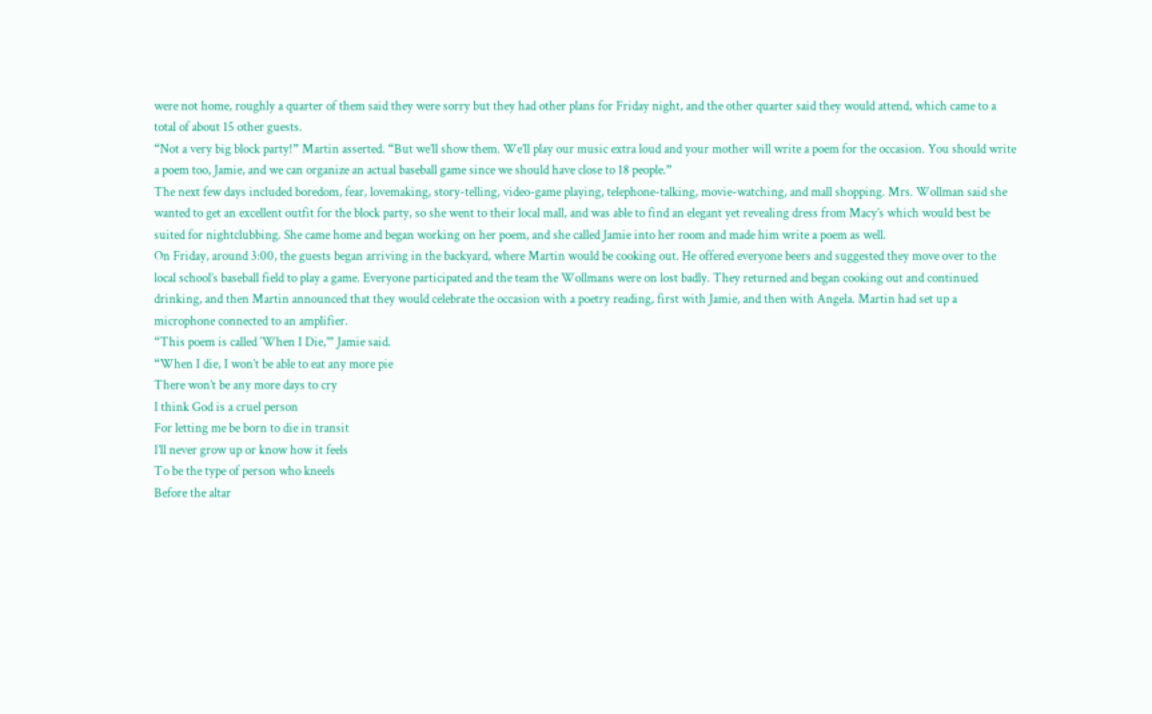were not home, roughly a quarter of them said they were sorry but they had other plans for Friday night, and the other quarter said they would attend, which came to a total of about 15 other guests.
“Not a very big block party!” Martin asserted. “But we’ll show them. We’ll play our music extra loud and your mother will write a poem for the occasion. You should write a poem too, Jamie, and we can organize an actual baseball game since we should have close to 18 people.”
The next few days included boredom, fear, lovemaking, story-telling, video-game playing, telephone-talking, movie-watching, and mall shopping. Mrs. Wollman said she wanted to get an excellent outfit for the block party, so she went to their local mall, and was able to find an elegant yet revealing dress from Macy’s which would best be suited for nightclubbing. She came home and began working on her poem, and she called Jamie into her room and made him write a poem as well.
On Friday, around 3:00, the guests began arriving in the backyard, where Martin would be cooking out. He offered everyone beers and suggested they move over to the local school’s baseball field to play a game. Everyone participated and the team the Wollmans were on lost badly. They returned and began cooking out and continued drinking, and then Martin announced that they would celebrate the occasion with a poetry reading, first with Jamie, and then with Angela. Martin had set up a microphone connected to an amplifier.
“This poem is called ‘When I Die,’” Jamie said.
“When I die, I won’t be able to eat any more pie
There won’t be any more days to cry
I think God is a cruel person
For letting me be born to die in transit
I’ll never grow up or know how it feels
To be the type of person who kneels
Before the altar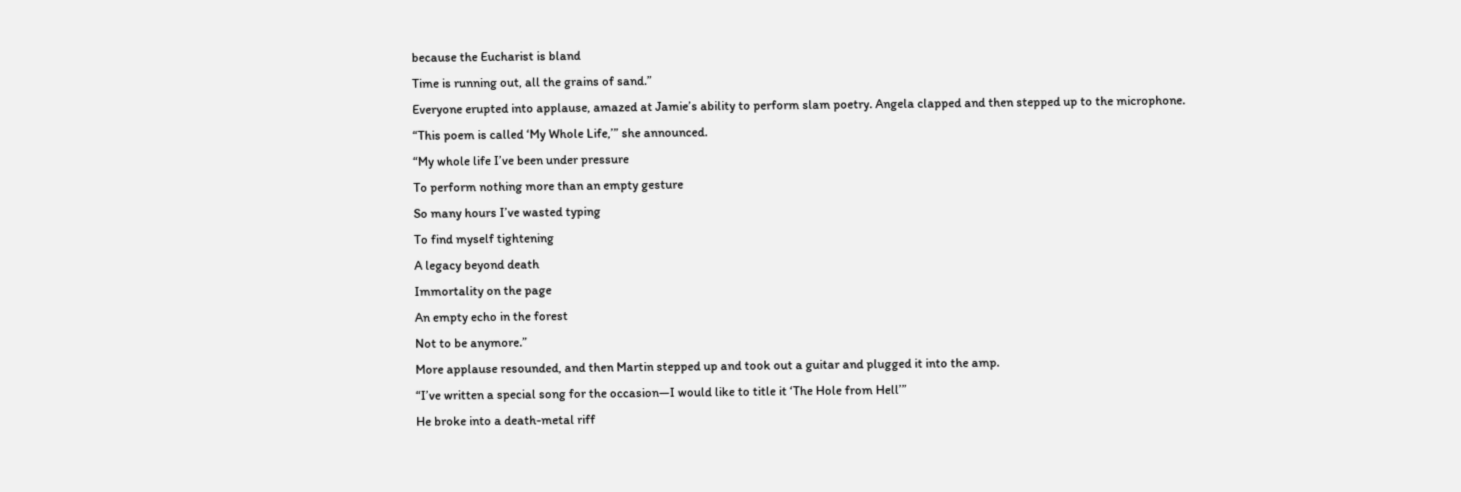because the Eucharist is bland
Time is running out, all the grains of sand.”
Everyone erupted into applause, amazed at Jamie’s ability to perform slam poetry. Angela clapped and then stepped up to the microphone.
“This poem is called ‘My Whole Life,’” she announced.
“My whole life I’ve been under pressure
To perform nothing more than an empty gesture
So many hours I’ve wasted typing
To find myself tightening
A legacy beyond death
Immortality on the page
An empty echo in the forest
Not to be anymore.”
More applause resounded, and then Martin stepped up and took out a guitar and plugged it into the amp.
“I’ve written a special song for the occasion—I would like to title it ‘The Hole from Hell’”
He broke into a death-metal riff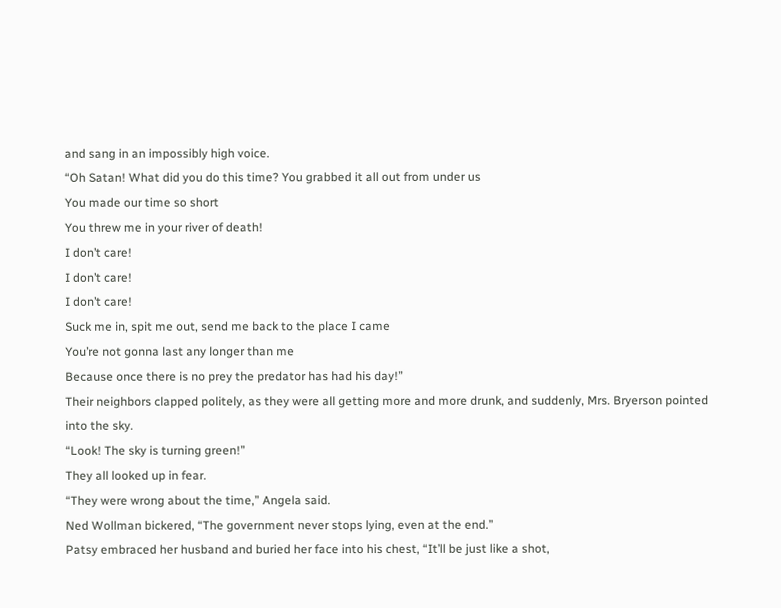and sang in an impossibly high voice.
“Oh Satan! What did you do this time? You grabbed it all out from under us
You made our time so short
You threw me in your river of death!
I don’t care!
I don’t care!
I don’t care!
Suck me in, spit me out, send me back to the place I came
You’re not gonna last any longer than me
Because once there is no prey the predator has had his day!”
Their neighbors clapped politely, as they were all getting more and more drunk, and suddenly, Mrs. Bryerson pointed into the sky.
“Look! The sky is turning green!”
They all looked up in fear.
“They were wrong about the time,” Angela said.
Ned Wollman bickered, “The government never stops lying, even at the end.”
Patsy embraced her husband and buried her face into his chest, “It’ll be just like a shot,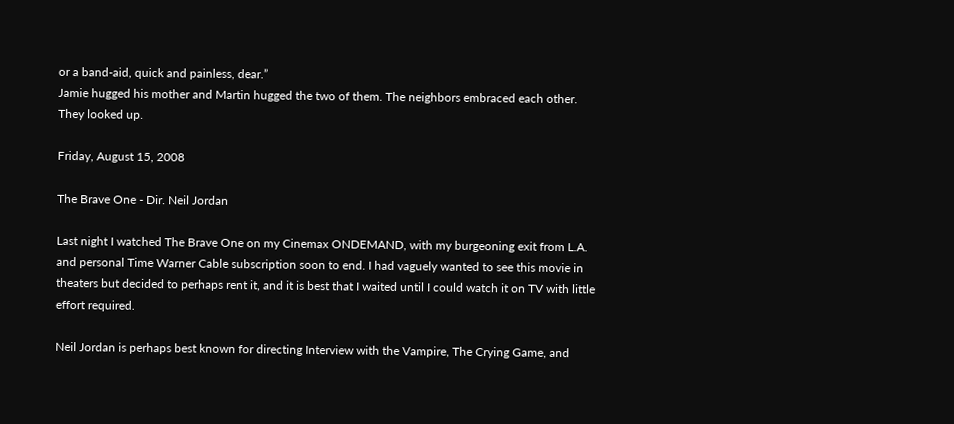or a band-aid, quick and painless, dear.”
Jamie hugged his mother and Martin hugged the two of them. The neighbors embraced each other. They looked up.

Friday, August 15, 2008

The Brave One - Dir. Neil Jordan

Last night I watched The Brave One on my Cinemax ONDEMAND, with my burgeoning exit from L.A. and personal Time Warner Cable subscription soon to end. I had vaguely wanted to see this movie in theaters but decided to perhaps rent it, and it is best that I waited until I could watch it on TV with little effort required.

Neil Jordan is perhaps best known for directing Interview with the Vampire, The Crying Game, and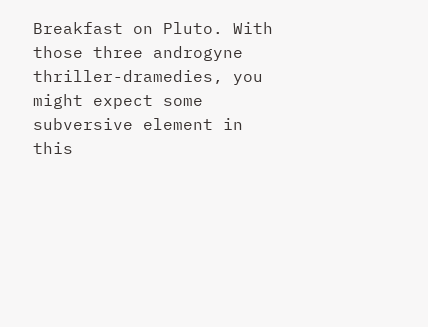Breakfast on Pluto. With those three androgyne thriller-dramedies, you might expect some subversive element in this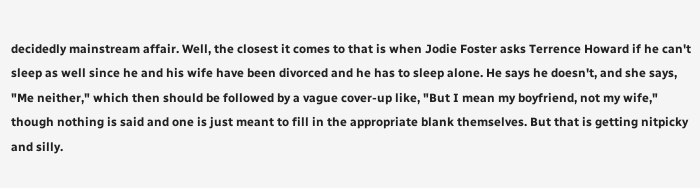decidedly mainstream affair. Well, the closest it comes to that is when Jodie Foster asks Terrence Howard if he can't sleep as well since he and his wife have been divorced and he has to sleep alone. He says he doesn't, and she says, "Me neither," which then should be followed by a vague cover-up like, "But I mean my boyfriend, not my wife," though nothing is said and one is just meant to fill in the appropriate blank themselves. But that is getting nitpicky and silly.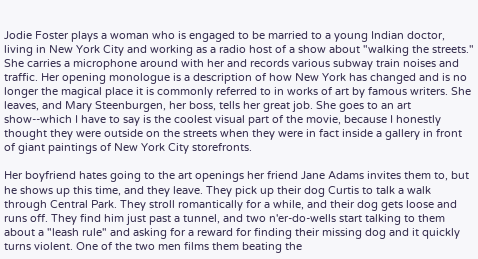Jodie Foster plays a woman who is engaged to be married to a young Indian doctor, living in New York City and working as a radio host of a show about "walking the streets." She carries a microphone around with her and records various subway train noises and traffic. Her opening monologue is a description of how New York has changed and is no longer the magical place it is commonly referred to in works of art by famous writers. She leaves, and Mary Steenburgen, her boss, tells her great job. She goes to an art show--which I have to say is the coolest visual part of the movie, because I honestly thought they were outside on the streets when they were in fact inside a gallery in front of giant paintings of New York City storefronts.

Her boyfriend hates going to the art openings her friend Jane Adams invites them to, but he shows up this time, and they leave. They pick up their dog Curtis to talk a walk through Central Park. They stroll romantically for a while, and their dog gets loose and runs off. They find him just past a tunnel, and two n'er-do-wells start talking to them about a "leash rule" and asking for a reward for finding their missing dog and it quickly turns violent. One of the two men films them beating the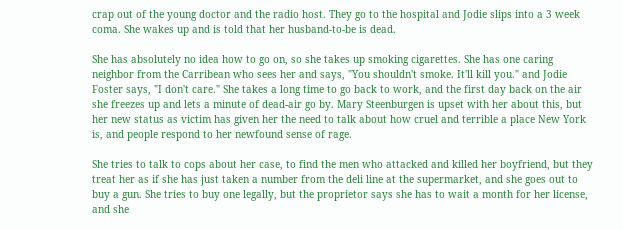crap out of the young doctor and the radio host. They go to the hospital and Jodie slips into a 3 week coma. She wakes up and is told that her husband-to-be is dead.

She has absolutely no idea how to go on, so she takes up smoking cigarettes. She has one caring neighbor from the Carribean who sees her and says, "You shouldn't smoke. It'll kill you." and Jodie Foster says, "I don't care." She takes a long time to go back to work, and the first day back on the air she freezes up and lets a minute of dead-air go by. Mary Steenburgen is upset with her about this, but her new status as victim has given her the need to talk about how cruel and terrible a place New York is, and people respond to her newfound sense of rage.

She tries to talk to cops about her case, to find the men who attacked and killed her boyfriend, but they treat her as if she has just taken a number from the deli line at the supermarket, and she goes out to buy a gun. She tries to buy one legally, but the proprietor says she has to wait a month for her license, and she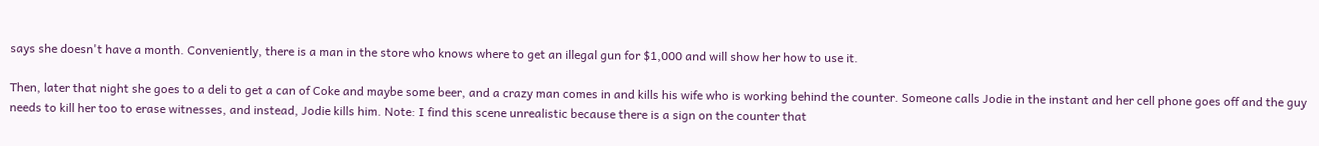says she doesn't have a month. Conveniently, there is a man in the store who knows where to get an illegal gun for $1,000 and will show her how to use it.

Then, later that night she goes to a deli to get a can of Coke and maybe some beer, and a crazy man comes in and kills his wife who is working behind the counter. Someone calls Jodie in the instant and her cell phone goes off and the guy needs to kill her too to erase witnesses, and instead, Jodie kills him. Note: I find this scene unrealistic because there is a sign on the counter that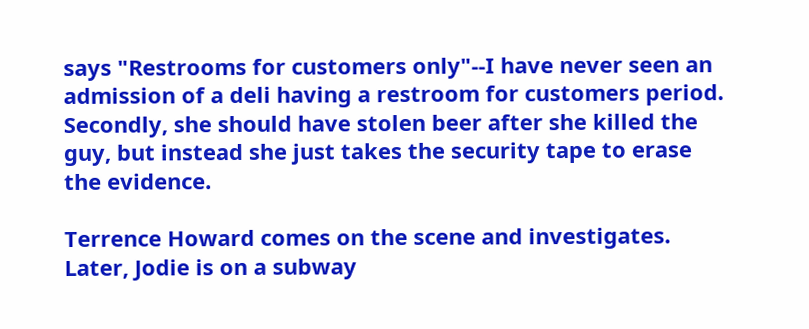says "Restrooms for customers only"--I have never seen an admission of a deli having a restroom for customers period. Secondly, she should have stolen beer after she killed the guy, but instead she just takes the security tape to erase the evidence.

Terrence Howard comes on the scene and investigates. Later, Jodie is on a subway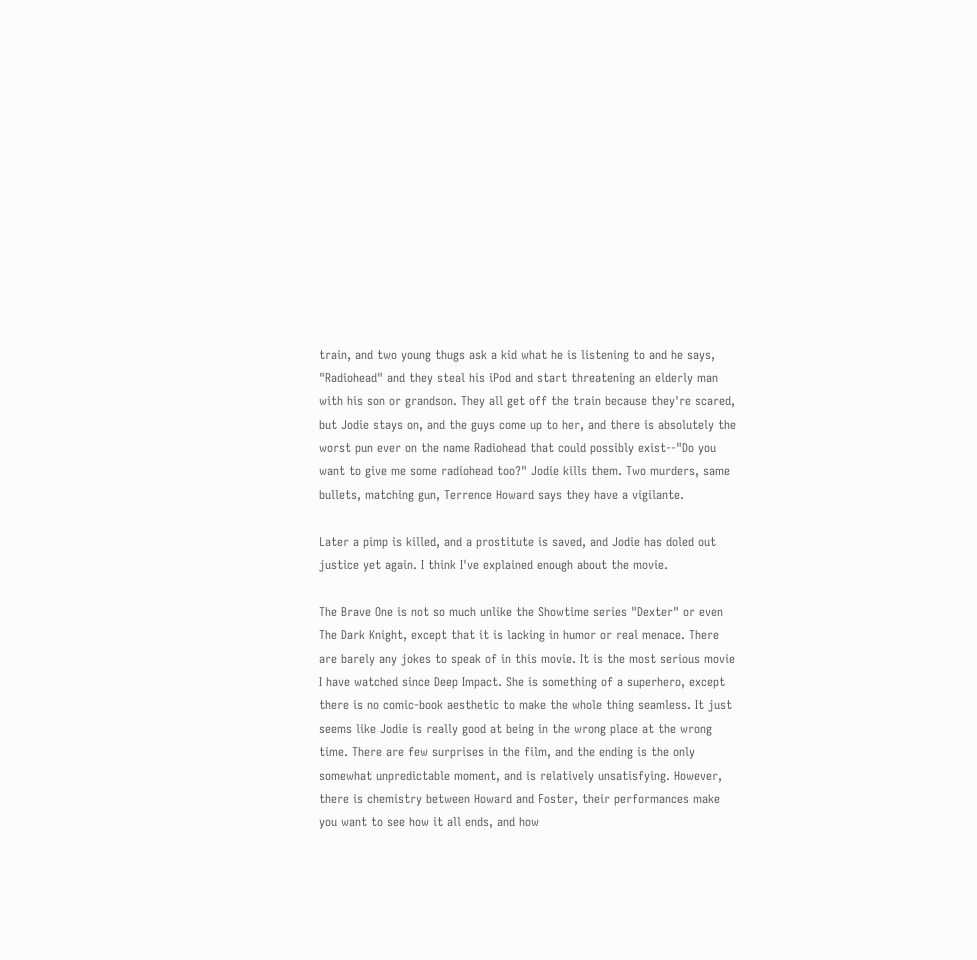train, and two young thugs ask a kid what he is listening to and he says, "Radiohead" and they steal his iPod and start threatening an elderly man with his son or grandson. They all get off the train because they're scared, but Jodie stays on, and the guys come up to her, and there is absolutely the worst pun ever on the name Radiohead that could possibly exist--"Do you want to give me some radiohead too?" Jodie kills them. Two murders, same bullets, matching gun, Terrence Howard says they have a vigilante.

Later a pimp is killed, and a prostitute is saved, and Jodie has doled out justice yet again. I think I've explained enough about the movie.

The Brave One is not so much unlike the Showtime series "Dexter" or even The Dark Knight, except that it is lacking in humor or real menace. There are barely any jokes to speak of in this movie. It is the most serious movie I have watched since Deep Impact. She is something of a superhero, except there is no comic-book aesthetic to make the whole thing seamless. It just seems like Jodie is really good at being in the wrong place at the wrong time. There are few surprises in the film, and the ending is the only somewhat unpredictable moment, and is relatively unsatisfying. However, there is chemistry between Howard and Foster, their performances make you want to see how it all ends, and how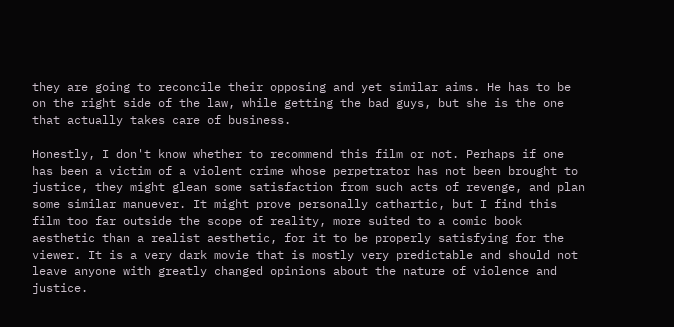they are going to reconcile their opposing and yet similar aims. He has to be on the right side of the law, while getting the bad guys, but she is the one that actually takes care of business.

Honestly, I don't know whether to recommend this film or not. Perhaps if one has been a victim of a violent crime whose perpetrator has not been brought to justice, they might glean some satisfaction from such acts of revenge, and plan some similar manuever. It might prove personally cathartic, but I find this film too far outside the scope of reality, more suited to a comic book aesthetic than a realist aesthetic, for it to be properly satisfying for the viewer. It is a very dark movie that is mostly very predictable and should not leave anyone with greatly changed opinions about the nature of violence and justice.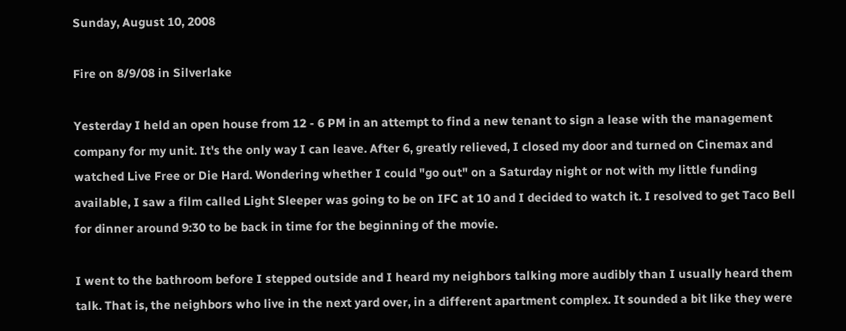Sunday, August 10, 2008

Fire on 8/9/08 in Silverlake

Yesterday I held an open house from 12 - 6 PM in an attempt to find a new tenant to sign a lease with the management company for my unit. It's the only way I can leave. After 6, greatly relieved, I closed my door and turned on Cinemax and watched Live Free or Die Hard. Wondering whether I could "go out" on a Saturday night or not with my little funding available, I saw a film called Light Sleeper was going to be on IFC at 10 and I decided to watch it. I resolved to get Taco Bell for dinner around 9:30 to be back in time for the beginning of the movie.

I went to the bathroom before I stepped outside and I heard my neighbors talking more audibly than I usually heard them talk. That is, the neighbors who live in the next yard over, in a different apartment complex. It sounded a bit like they were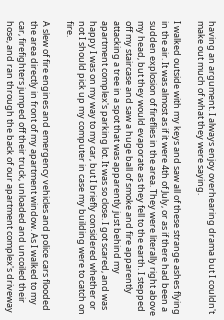having an argument. I always enjoy overhearing drama but I couldn't make out much of what they were saying.

I walked outside with my keys and saw all of these strange ashes flying in the air. It was almost as if it were 4th of July, or as if there had been a sudden explosion of fireflies in the area. They were literally right above my head, but they would evaporate as they fell to the earth. I stepped off my staircase and saw a huge ball of smoke and fire apparently attacking a tree in a spot that was apparently just behind my apartment complex's parking lot. It was so close. I got scared, and was happy I was on my way to my car, but I briefly considered whether or not I should pick up my computer in case my building were to catch on fire.

A slew of fire engines and emergency vehicles and police cars flooded the area directly in front of my apartment window. As I walked to my car, firefighters jumped off their truck, unloaded and uncoiled their hose, and ran through the back of our apartment complex's driveway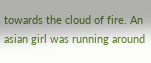towards the cloud of fire. An asian girl was running around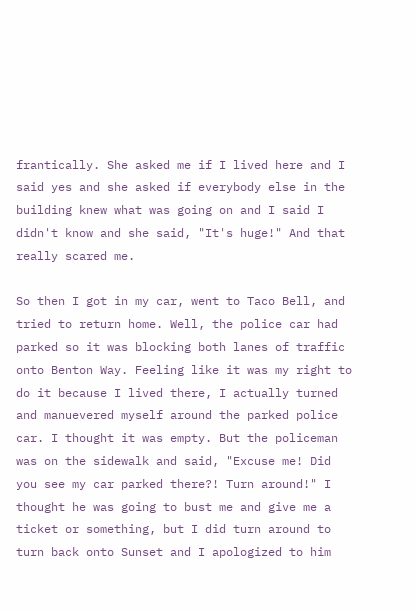frantically. She asked me if I lived here and I said yes and she asked if everybody else in the building knew what was going on and I said I didn't know and she said, "It's huge!" And that really scared me.

So then I got in my car, went to Taco Bell, and tried to return home. Well, the police car had parked so it was blocking both lanes of traffic onto Benton Way. Feeling like it was my right to do it because I lived there, I actually turned and manuevered myself around the parked police car. I thought it was empty. But the policeman was on the sidewalk and said, "Excuse me! Did you see my car parked there?! Turn around!" I thought he was going to bust me and give me a ticket or something, but I did turn around to turn back onto Sunset and I apologized to him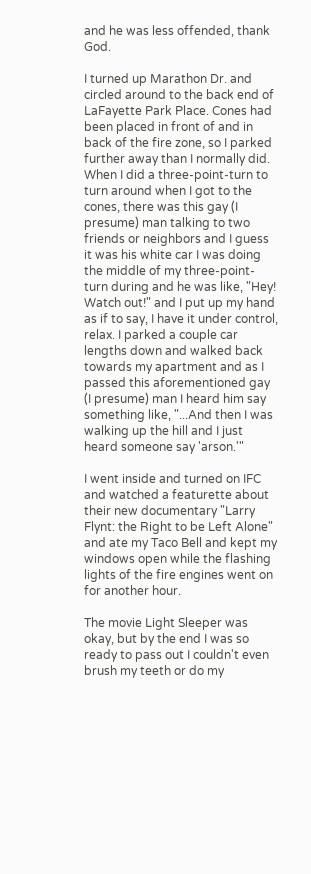and he was less offended, thank God.

I turned up Marathon Dr. and circled around to the back end of LaFayette Park Place. Cones had been placed in front of and in back of the fire zone, so I parked further away than I normally did. When I did a three-point-turn to turn around when I got to the cones, there was this gay (I presume) man talking to two friends or neighbors and I guess it was his white car I was doing the middle of my three-point-turn during and he was like, "Hey! Watch out!" and I put up my hand as if to say, I have it under control, relax. I parked a couple car lengths down and walked back towards my apartment and as I passed this aforementioned gay (I presume) man I heard him say something like, "...And then I was walking up the hill and I just heard someone say 'arson.'"

I went inside and turned on IFC and watched a featurette about their new documentary "Larry Flynt: the Right to be Left Alone" and ate my Taco Bell and kept my windows open while the flashing lights of the fire engines went on for another hour.

The movie Light Sleeper was okay, but by the end I was so ready to pass out I couldn't even brush my teeth or do my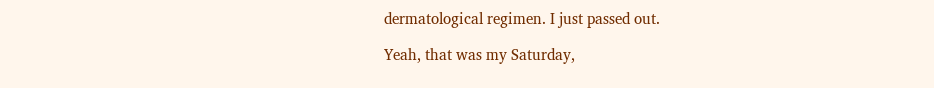dermatological regimen. I just passed out.

Yeah, that was my Saturday,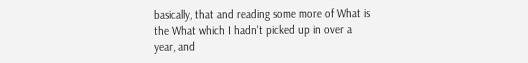basically, that and reading some more of What is the What which I hadn't picked up in over a year, and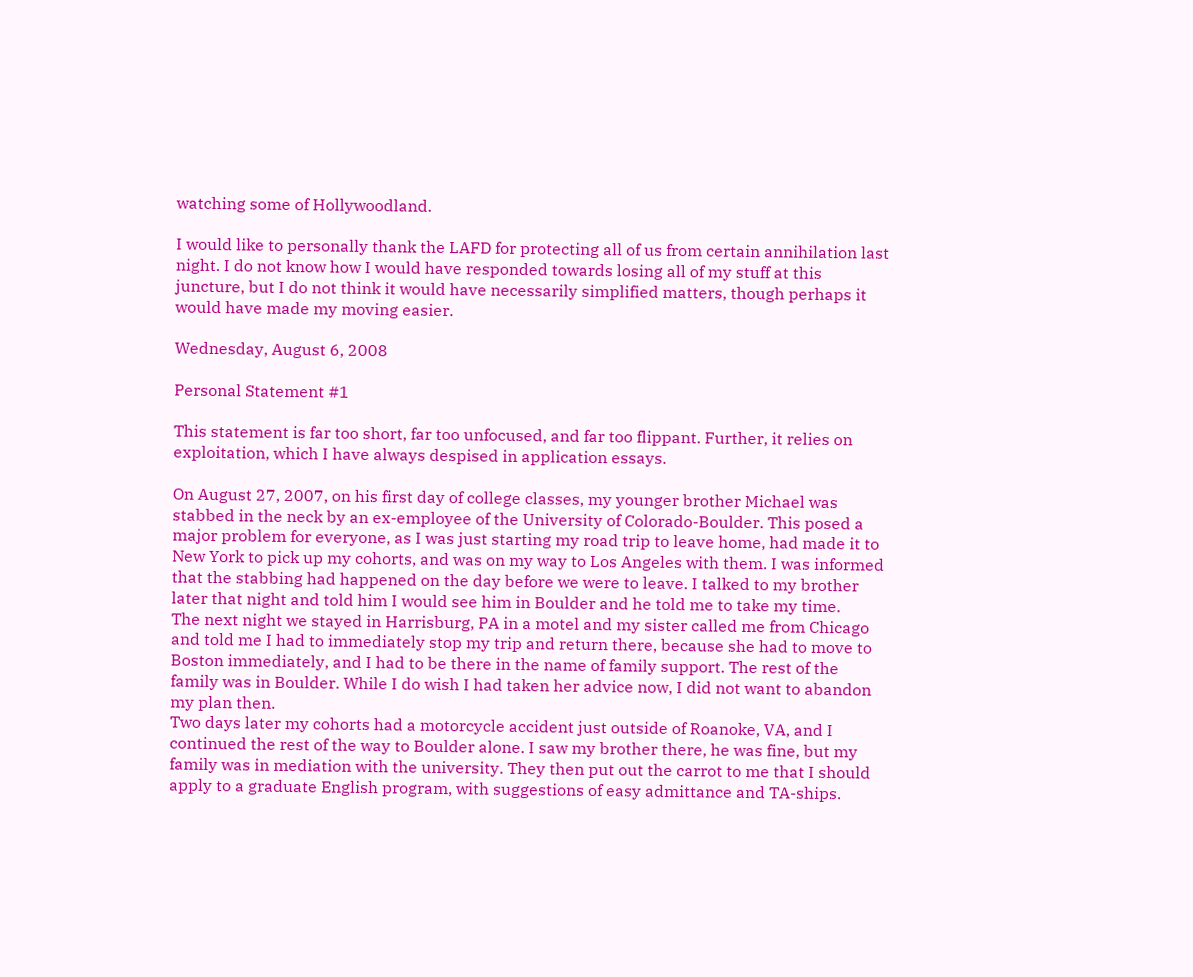watching some of Hollywoodland.

I would like to personally thank the LAFD for protecting all of us from certain annihilation last night. I do not know how I would have responded towards losing all of my stuff at this juncture, but I do not think it would have necessarily simplified matters, though perhaps it would have made my moving easier.

Wednesday, August 6, 2008

Personal Statement #1

This statement is far too short, far too unfocused, and far too flippant. Further, it relies on exploitation, which I have always despised in application essays.

On August 27, 2007, on his first day of college classes, my younger brother Michael was stabbed in the neck by an ex-employee of the University of Colorado-Boulder. This posed a major problem for everyone, as I was just starting my road trip to leave home, had made it to New York to pick up my cohorts, and was on my way to Los Angeles with them. I was informed that the stabbing had happened on the day before we were to leave. I talked to my brother later that night and told him I would see him in Boulder and he told me to take my time.
The next night we stayed in Harrisburg, PA in a motel and my sister called me from Chicago and told me I had to immediately stop my trip and return there, because she had to move to Boston immediately, and I had to be there in the name of family support. The rest of the family was in Boulder. While I do wish I had taken her advice now, I did not want to abandon my plan then.
Two days later my cohorts had a motorcycle accident just outside of Roanoke, VA, and I continued the rest of the way to Boulder alone. I saw my brother there, he was fine, but my family was in mediation with the university. They then put out the carrot to me that I should apply to a graduate English program, with suggestions of easy admittance and TA-ships.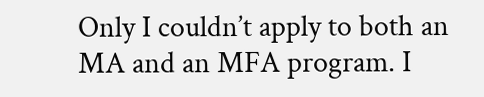Only I couldn’t apply to both an MA and an MFA program. I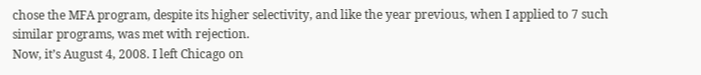chose the MFA program, despite its higher selectivity, and like the year previous, when I applied to 7 such similar programs, was met with rejection.
Now, it’s August 4, 2008. I left Chicago on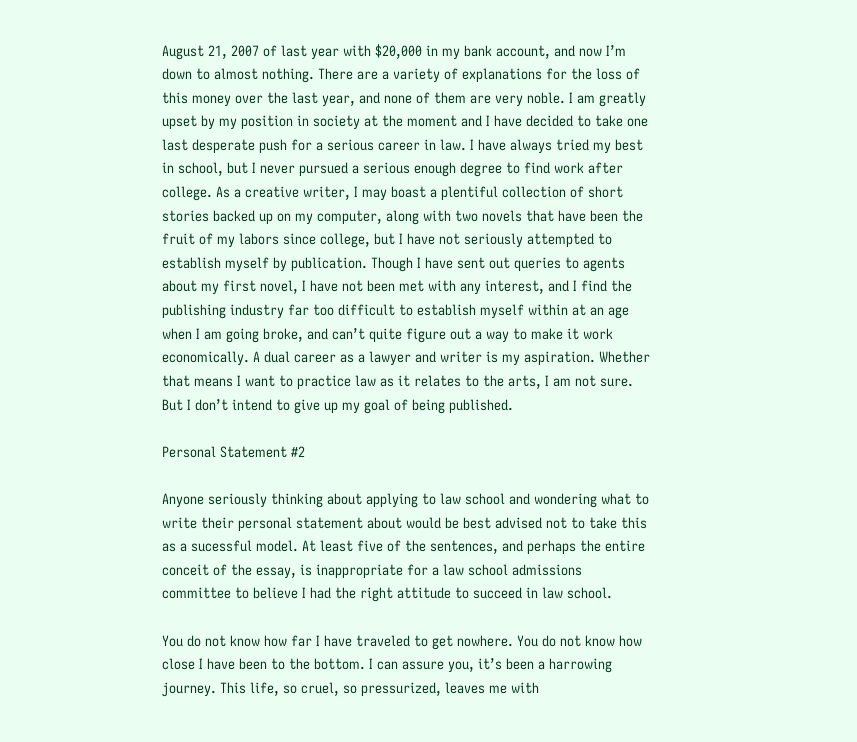August 21, 2007 of last year with $20,000 in my bank account, and now I’m down to almost nothing. There are a variety of explanations for the loss of this money over the last year, and none of them are very noble. I am greatly upset by my position in society at the moment and I have decided to take one last desperate push for a serious career in law. I have always tried my best in school, but I never pursued a serious enough degree to find work after college. As a creative writer, I may boast a plentiful collection of short stories backed up on my computer, along with two novels that have been the fruit of my labors since college, but I have not seriously attempted to establish myself by publication. Though I have sent out queries to agents about my first novel, I have not been met with any interest, and I find the publishing industry far too difficult to establish myself within at an age when I am going broke, and can’t quite figure out a way to make it work economically. A dual career as a lawyer and writer is my aspiration. Whether that means I want to practice law as it relates to the arts, I am not sure. But I don’t intend to give up my goal of being published.

Personal Statement #2

Anyone seriously thinking about applying to law school and wondering what to write their personal statement about would be best advised not to take this as a sucessful model. At least five of the sentences, and perhaps the entire conceit of the essay, is inappropriate for a law school admissions committee to believe I had the right attitude to succeed in law school.

You do not know how far I have traveled to get nowhere. You do not know how close I have been to the bottom. I can assure you, it’s been a harrowing journey. This life, so cruel, so pressurized, leaves me with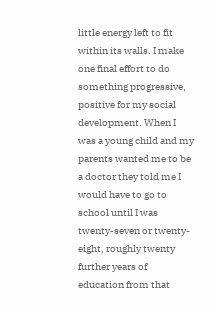little energy left to fit within its walls. I make one final effort to do something progressive, positive for my social development. When I was a young child and my parents wanted me to be a doctor they told me I would have to go to school until I was twenty-seven or twenty-eight, roughly twenty further years of education from that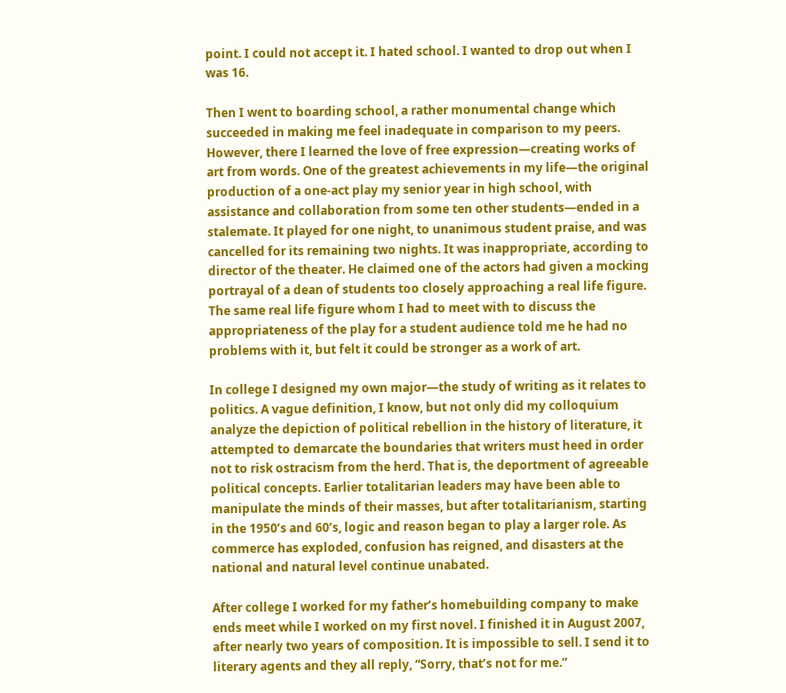point. I could not accept it. I hated school. I wanted to drop out when I was 16.

Then I went to boarding school, a rather monumental change which succeeded in making me feel inadequate in comparison to my peers. However, there I learned the love of free expression—creating works of art from words. One of the greatest achievements in my life—the original production of a one-act play my senior year in high school, with assistance and collaboration from some ten other students—ended in a stalemate. It played for one night, to unanimous student praise, and was cancelled for its remaining two nights. It was inappropriate, according to director of the theater. He claimed one of the actors had given a mocking portrayal of a dean of students too closely approaching a real life figure. The same real life figure whom I had to meet with to discuss the appropriateness of the play for a student audience told me he had no problems with it, but felt it could be stronger as a work of art.

In college I designed my own major—the study of writing as it relates to politics. A vague definition, I know, but not only did my colloquium analyze the depiction of political rebellion in the history of literature, it attempted to demarcate the boundaries that writers must heed in order not to risk ostracism from the herd. That is, the deportment of agreeable political concepts. Earlier totalitarian leaders may have been able to manipulate the minds of their masses, but after totalitarianism, starting in the 1950’s and 60’s, logic and reason began to play a larger role. As commerce has exploded, confusion has reigned, and disasters at the national and natural level continue unabated.

After college I worked for my father’s homebuilding company to make ends meet while I worked on my first novel. I finished it in August 2007, after nearly two years of composition. It is impossible to sell. I send it to literary agents and they all reply, “Sorry, that’s not for me.”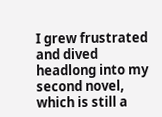I grew frustrated and dived headlong into my second novel, which is still a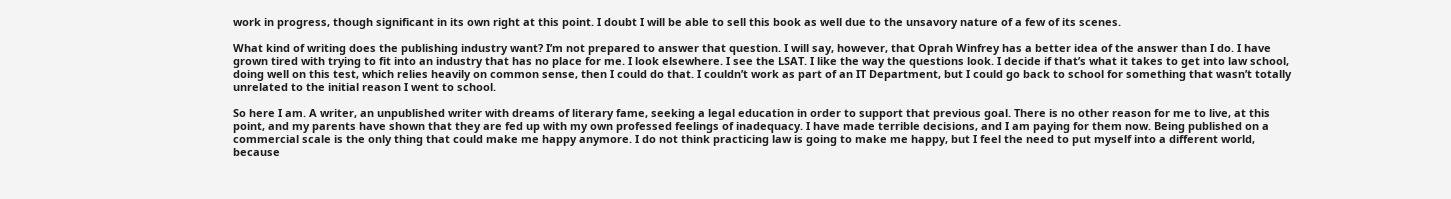work in progress, though significant in its own right at this point. I doubt I will be able to sell this book as well due to the unsavory nature of a few of its scenes.

What kind of writing does the publishing industry want? I’m not prepared to answer that question. I will say, however, that Oprah Winfrey has a better idea of the answer than I do. I have grown tired with trying to fit into an industry that has no place for me. I look elsewhere. I see the LSAT. I like the way the questions look. I decide if that’s what it takes to get into law school, doing well on this test, which relies heavily on common sense, then I could do that. I couldn’t work as part of an IT Department, but I could go back to school for something that wasn’t totally unrelated to the initial reason I went to school.

So here I am. A writer, an unpublished writer with dreams of literary fame, seeking a legal education in order to support that previous goal. There is no other reason for me to live, at this point, and my parents have shown that they are fed up with my own professed feelings of inadequacy. I have made terrible decisions, and I am paying for them now. Being published on a commercial scale is the only thing that could make me happy anymore. I do not think practicing law is going to make me happy, but I feel the need to put myself into a different world, because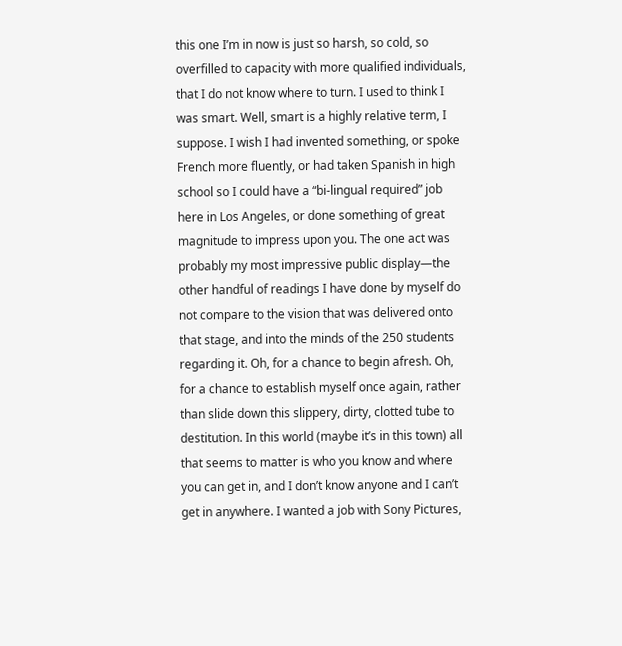this one I’m in now is just so harsh, so cold, so overfilled to capacity with more qualified individuals, that I do not know where to turn. I used to think I was smart. Well, smart is a highly relative term, I suppose. I wish I had invented something, or spoke French more fluently, or had taken Spanish in high school so I could have a “bi-lingual required” job here in Los Angeles, or done something of great magnitude to impress upon you. The one act was probably my most impressive public display—the other handful of readings I have done by myself do not compare to the vision that was delivered onto that stage, and into the minds of the 250 students regarding it. Oh, for a chance to begin afresh. Oh, for a chance to establish myself once again, rather than slide down this slippery, dirty, clotted tube to destitution. In this world (maybe it’s in this town) all that seems to matter is who you know and where you can get in, and I don’t know anyone and I can’t get in anywhere. I wanted a job with Sony Pictures,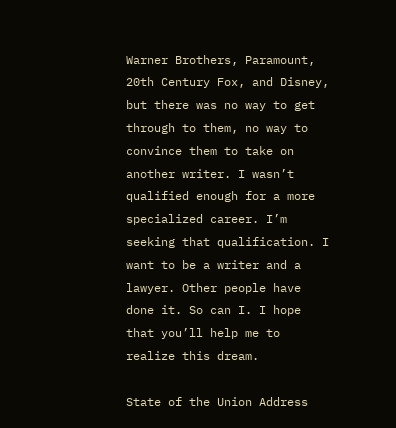Warner Brothers, Paramount, 20th Century Fox, and Disney, but there was no way to get through to them, no way to convince them to take on another writer. I wasn’t qualified enough for a more specialized career. I’m seeking that qualification. I want to be a writer and a lawyer. Other people have done it. So can I. I hope that you’ll help me to realize this dream.

State of the Union Address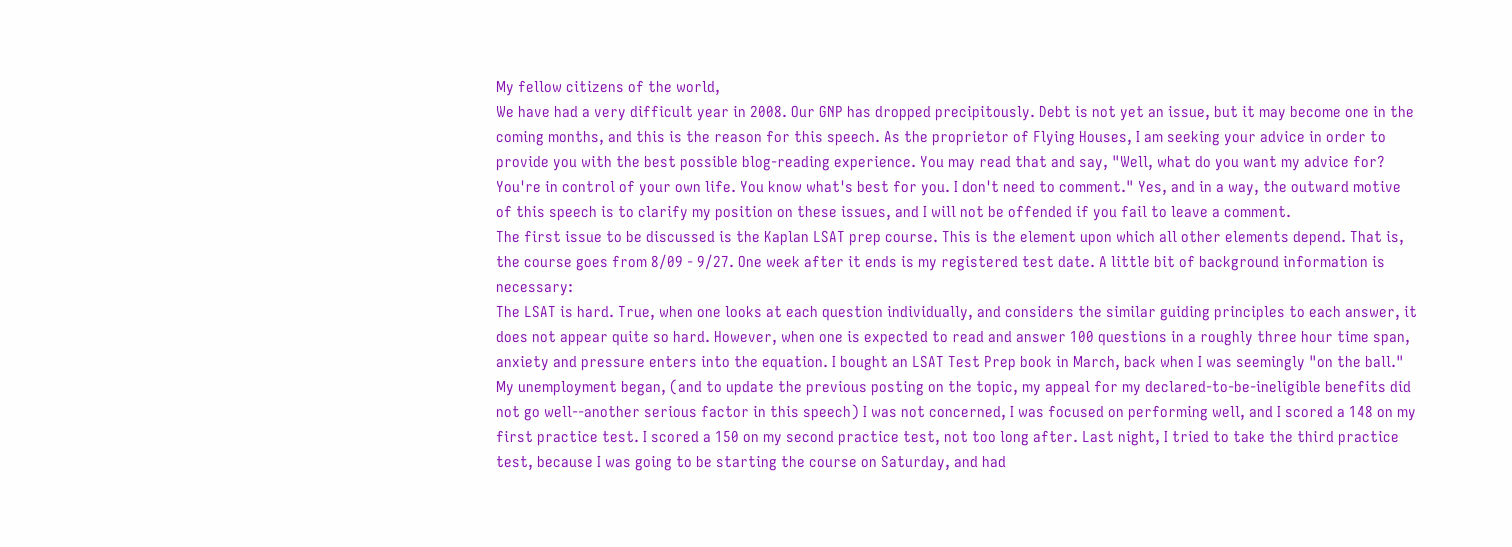My fellow citizens of the world,
We have had a very difficult year in 2008. Our GNP has dropped precipitously. Debt is not yet an issue, but it may become one in the coming months, and this is the reason for this speech. As the proprietor of Flying Houses, I am seeking your advice in order to provide you with the best possible blog-reading experience. You may read that and say, "Well, what do you want my advice for? You're in control of your own life. You know what's best for you. I don't need to comment." Yes, and in a way, the outward motive of this speech is to clarify my position on these issues, and I will not be offended if you fail to leave a comment.
The first issue to be discussed is the Kaplan LSAT prep course. This is the element upon which all other elements depend. That is, the course goes from 8/09 - 9/27. One week after it ends is my registered test date. A little bit of background information is necessary:
The LSAT is hard. True, when one looks at each question individually, and considers the similar guiding principles to each answer, it does not appear quite so hard. However, when one is expected to read and answer 100 questions in a roughly three hour time span, anxiety and pressure enters into the equation. I bought an LSAT Test Prep book in March, back when I was seemingly "on the ball." My unemployment began, (and to update the previous posting on the topic, my appeal for my declared-to-be-ineligible benefits did not go well--another serious factor in this speech) I was not concerned, I was focused on performing well, and I scored a 148 on my first practice test. I scored a 150 on my second practice test, not too long after. Last night, I tried to take the third practice test, because I was going to be starting the course on Saturday, and had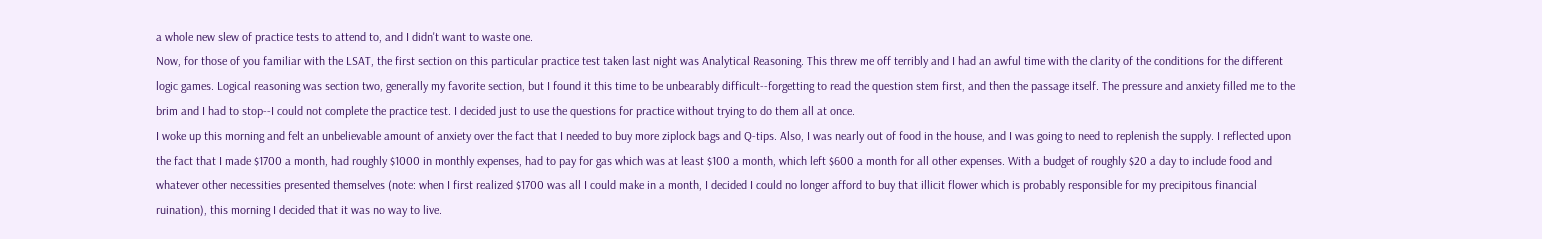a whole new slew of practice tests to attend to, and I didn't want to waste one.
Now, for those of you familiar with the LSAT, the first section on this particular practice test taken last night was Analytical Reasoning. This threw me off terribly and I had an awful time with the clarity of the conditions for the different logic games. Logical reasoning was section two, generally my favorite section, but I found it this time to be unbearably difficult--forgetting to read the question stem first, and then the passage itself. The pressure and anxiety filled me to the brim and I had to stop--I could not complete the practice test. I decided just to use the questions for practice without trying to do them all at once.
I woke up this morning and felt an unbelievable amount of anxiety over the fact that I needed to buy more ziplock bags and Q-tips. Also, I was nearly out of food in the house, and I was going to need to replenish the supply. I reflected upon the fact that I made $1700 a month, had roughly $1000 in monthly expenses, had to pay for gas which was at least $100 a month, which left $600 a month for all other expenses. With a budget of roughly $20 a day to include food and whatever other necessities presented themselves (note: when I first realized $1700 was all I could make in a month, I decided I could no longer afford to buy that illicit flower which is probably responsible for my precipitous financial ruination), this morning I decided that it was no way to live.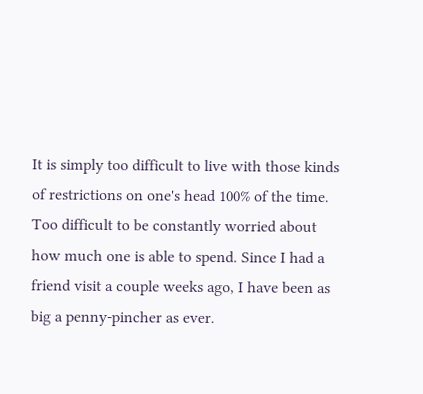It is simply too difficult to live with those kinds of restrictions on one's head 100% of the time. Too difficult to be constantly worried about how much one is able to spend. Since I had a friend visit a couple weeks ago, I have been as big a penny-pincher as ever.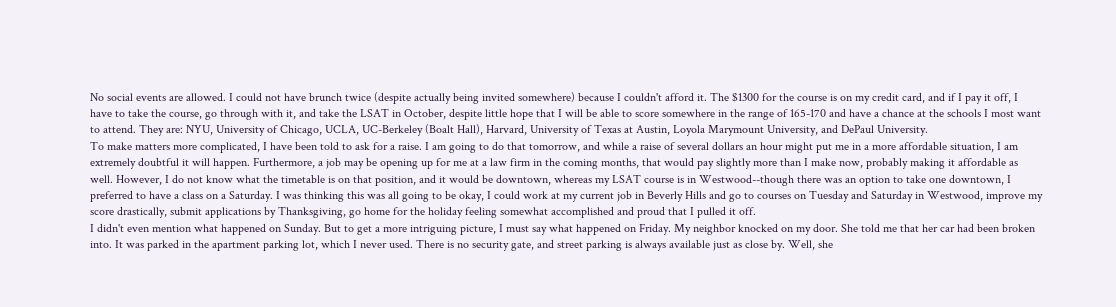No social events are allowed. I could not have brunch twice (despite actually being invited somewhere) because I couldn't afford it. The $1300 for the course is on my credit card, and if I pay it off, I have to take the course, go through with it, and take the LSAT in October, despite little hope that I will be able to score somewhere in the range of 165-170 and have a chance at the schools I most want to attend. They are: NYU, University of Chicago, UCLA, UC-Berkeley (Boalt Hall), Harvard, University of Texas at Austin, Loyola Marymount University, and DePaul University.
To make matters more complicated, I have been told to ask for a raise. I am going to do that tomorrow, and while a raise of several dollars an hour might put me in a more affordable situation, I am extremely doubtful it will happen. Furthermore, a job may be opening up for me at a law firm in the coming months, that would pay slightly more than I make now, probably making it affordable as well. However, I do not know what the timetable is on that position, and it would be downtown, whereas my LSAT course is in Westwood--though there was an option to take one downtown, I preferred to have a class on a Saturday. I was thinking this was all going to be okay, I could work at my current job in Beverly Hills and go to courses on Tuesday and Saturday in Westwood, improve my score drastically, submit applications by Thanksgiving, go home for the holiday feeling somewhat accomplished and proud that I pulled it off.
I didn't even mention what happened on Sunday. But to get a more intriguing picture, I must say what happened on Friday. My neighbor knocked on my door. She told me that her car had been broken into. It was parked in the apartment parking lot, which I never used. There is no security gate, and street parking is always available just as close by. Well, she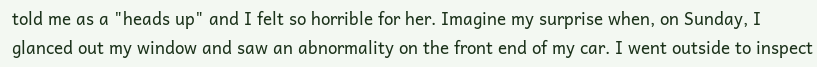told me as a "heads up" and I felt so horrible for her. Imagine my surprise when, on Sunday, I glanced out my window and saw an abnormality on the front end of my car. I went outside to inspect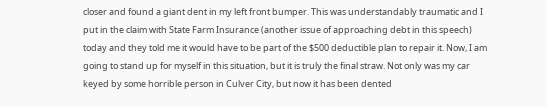closer and found a giant dent in my left front bumper. This was understandably traumatic and I put in the claim with State Farm Insurance (another issue of approaching debt in this speech) today and they told me it would have to be part of the $500 deductible plan to repair it. Now, I am going to stand up for myself in this situation, but it is truly the final straw. Not only was my car keyed by some horrible person in Culver City, but now it has been dented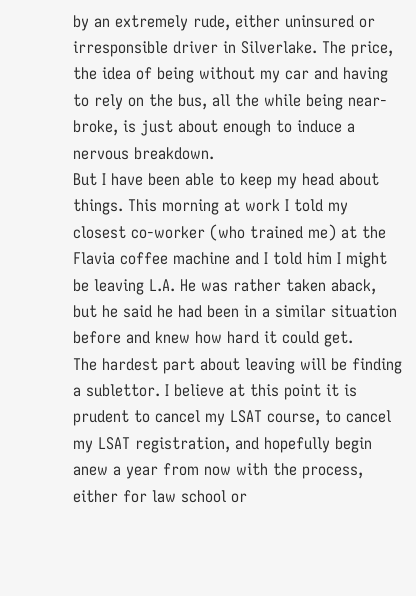by an extremely rude, either uninsured or irresponsible driver in Silverlake. The price, the idea of being without my car and having to rely on the bus, all the while being near-broke, is just about enough to induce a nervous breakdown.
But I have been able to keep my head about things. This morning at work I told my closest co-worker (who trained me) at the Flavia coffee machine and I told him I might be leaving L.A. He was rather taken aback, but he said he had been in a similar situation before and knew how hard it could get.
The hardest part about leaving will be finding a sublettor. I believe at this point it is prudent to cancel my LSAT course, to cancel my LSAT registration, and hopefully begin anew a year from now with the process, either for law school or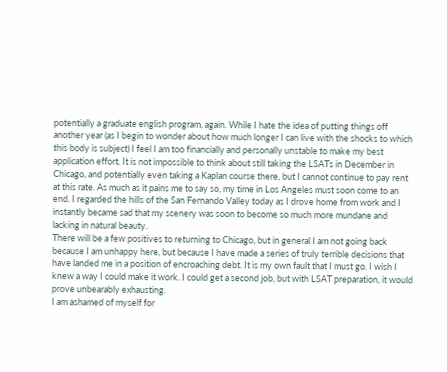potentially a graduate english program, again. While I hate the idea of putting things off another year (as I begin to wonder about how much longer I can live with the shocks to which this body is subject) I feel I am too financially and personally unstable to make my best application effort. It is not impossible to think about still taking the LSATs in December in Chicago, and potentially even taking a Kaplan course there, but I cannot continue to pay rent at this rate. As much as it pains me to say so, my time in Los Angeles must soon come to an end. I regarded the hills of the San Fernando Valley today as I drove home from work and I instantly became sad that my scenery was soon to become so much more mundane and lacking in natural beauty.
There will be a few positives to returning to Chicago, but in general I am not going back because I am unhappy here, but because I have made a series of truly terrible decisions that have landed me in a position of encroaching debt. It is my own fault that I must go. I wish I knew a way I could make it work. I could get a second job, but with LSAT preparation, it would prove unbearably exhausting.
I am ashamed of myself for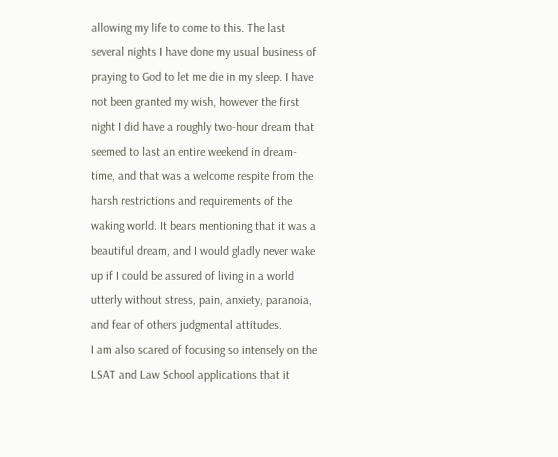allowing my life to come to this. The last several nights I have done my usual business of praying to God to let me die in my sleep. I have not been granted my wish, however the first night I did have a roughly two-hour dream that seemed to last an entire weekend in dream-time, and that was a welcome respite from the harsh restrictions and requirements of the waking world. It bears mentioning that it was a beautiful dream, and I would gladly never wake up if I could be assured of living in a world utterly without stress, pain, anxiety, paranoia, and fear of others judgmental attitudes.
I am also scared of focusing so intensely on the LSAT and Law School applications that it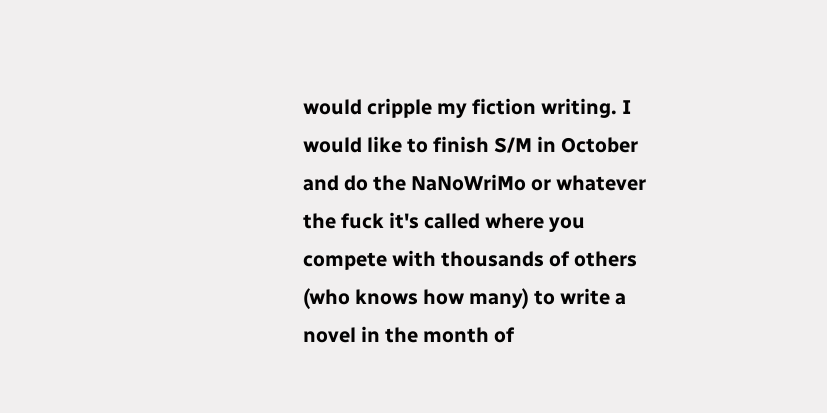would cripple my fiction writing. I would like to finish S/M in October and do the NaNoWriMo or whatever the fuck it's called where you compete with thousands of others (who knows how many) to write a novel in the month of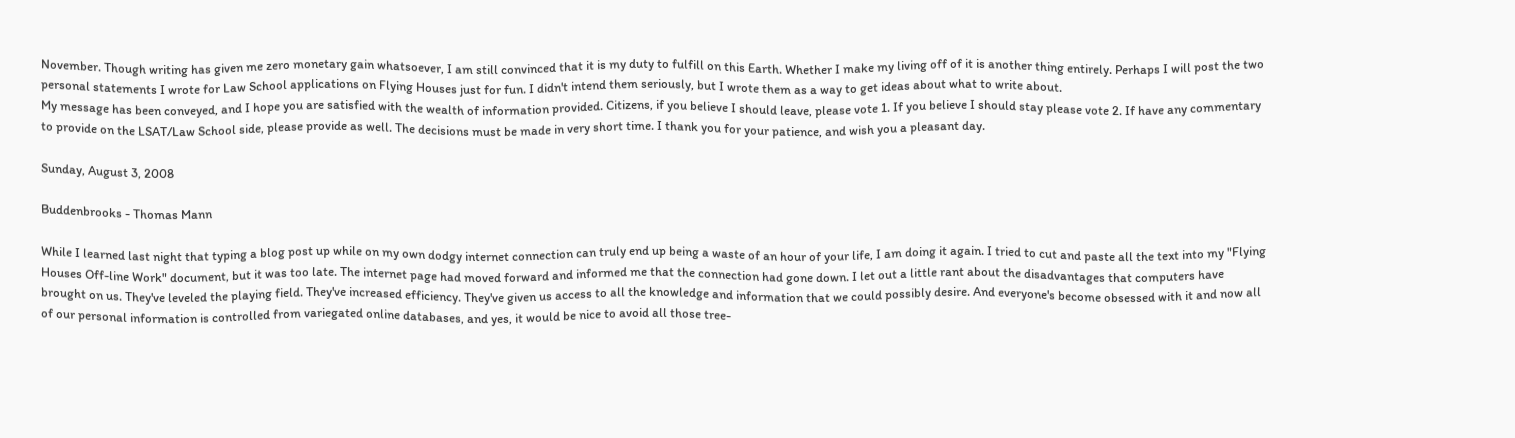November. Though writing has given me zero monetary gain whatsoever, I am still convinced that it is my duty to fulfill on this Earth. Whether I make my living off of it is another thing entirely. Perhaps I will post the two personal statements I wrote for Law School applications on Flying Houses just for fun. I didn't intend them seriously, but I wrote them as a way to get ideas about what to write about.
My message has been conveyed, and I hope you are satisfied with the wealth of information provided. Citizens, if you believe I should leave, please vote 1. If you believe I should stay please vote 2. If have any commentary to provide on the LSAT/Law School side, please provide as well. The decisions must be made in very short time. I thank you for your patience, and wish you a pleasant day.

Sunday, August 3, 2008

Buddenbrooks - Thomas Mann

While I learned last night that typing a blog post up while on my own dodgy internet connection can truly end up being a waste of an hour of your life, I am doing it again. I tried to cut and paste all the text into my "Flying Houses Off-line Work" document, but it was too late. The internet page had moved forward and informed me that the connection had gone down. I let out a little rant about the disadvantages that computers have brought on us. They've leveled the playing field. They've increased efficiency. They've given us access to all the knowledge and information that we could possibly desire. And everyone's become obsessed with it and now all of our personal information is controlled from variegated online databases, and yes, it would be nice to avoid all those tree-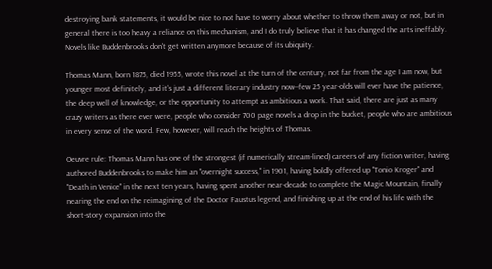destroying bank statements, it would be nice to not have to worry about whether to throw them away or not, but in general there is too heavy a reliance on this mechanism, and I do truly believe that it has changed the arts ineffably. Novels like Buddenbrooks don't get written anymore because of its ubiquity.

Thomas Mann, born 1875, died 1955, wrote this novel at the turn of the century, not far from the age I am now, but younger most definitely, and it's just a different literary industry now--few 25 year-olds will ever have the patience, the deep well of knowledge, or the opportunity to attempt as ambitious a work. That said, there are just as many crazy writers as there ever were, people who consider 700 page novels a drop in the bucket, people who are ambitious in every sense of the word. Few, however, will reach the heights of Thomas.

Oeuvre rule: Thomas Mann has one of the strongest (if numerically stream-lined) careers of any fiction writer, having authored Buddenbrooks to make him an "overnight success," in 1901, having boldly offered up "Tonio Kroger" and "Death in Venice" in the next ten years, having spent another near-decade to complete the Magic Mountain, finally nearing the end on the reimagining of the Doctor Faustus legend, and finishing up at the end of his life with the short-story expansion into the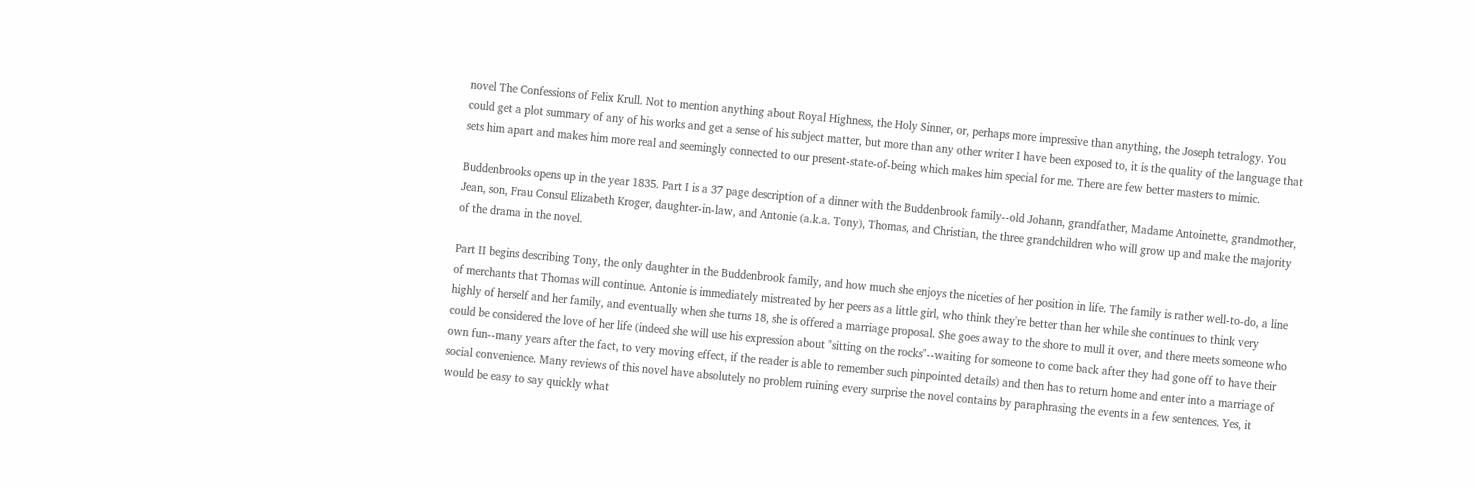novel The Confessions of Felix Krull. Not to mention anything about Royal Highness, the Holy Sinner, or, perhaps more impressive than anything, the Joseph tetralogy. You could get a plot summary of any of his works and get a sense of his subject matter, but more than any other writer I have been exposed to, it is the quality of the language that sets him apart and makes him more real and seemingly connected to our present-state-of-being which makes him special for me. There are few better masters to mimic.

Buddenbrooks opens up in the year 1835. Part I is a 37 page description of a dinner with the Buddenbrook family--old Johann, grandfather, Madame Antoinette, grandmother, Jean, son, Frau Consul Elizabeth Kroger, daughter-in-law, and Antonie (a.k.a. Tony), Thomas, and Christian, the three grandchildren who will grow up and make the majority of the drama in the novel.

Part II begins describing Tony, the only daughter in the Buddenbrook family, and how much she enjoys the niceties of her position in life. The family is rather well-to-do, a line of merchants that Thomas will continue. Antonie is immediately mistreated by her peers as a little girl, who think they're better than her while she continues to think very highly of herself and her family, and eventually when she turns 18, she is offered a marriage proposal. She goes away to the shore to mull it over, and there meets someone who could be considered the love of her life (indeed she will use his expression about "sitting on the rocks"--waiting for someone to come back after they had gone off to have their own fun--many years after the fact, to very moving effect, if the reader is able to remember such pinpointed details) and then has to return home and enter into a marriage of social convenience. Many reviews of this novel have absolutely no problem ruining every surprise the novel contains by paraphrasing the events in a few sentences. Yes, it would be easy to say quickly what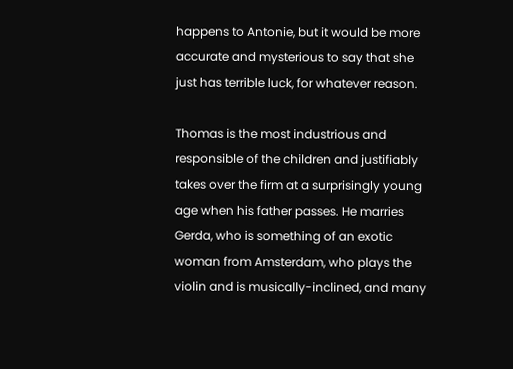happens to Antonie, but it would be more accurate and mysterious to say that she just has terrible luck, for whatever reason.

Thomas is the most industrious and responsible of the children and justifiably takes over the firm at a surprisingly young age when his father passes. He marries Gerda, who is something of an exotic woman from Amsterdam, who plays the violin and is musically-inclined, and many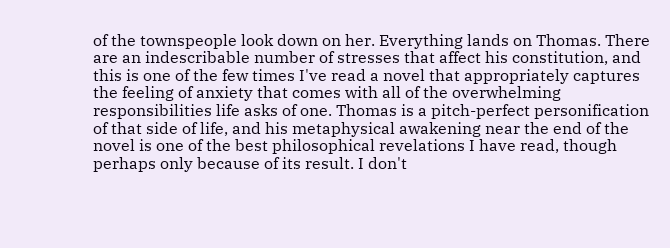of the townspeople look down on her. Everything lands on Thomas. There are an indescribable number of stresses that affect his constitution, and this is one of the few times I've read a novel that appropriately captures the feeling of anxiety that comes with all of the overwhelming responsibilities life asks of one. Thomas is a pitch-perfect personification of that side of life, and his metaphysical awakening near the end of the novel is one of the best philosophical revelations I have read, though perhaps only because of its result. I don't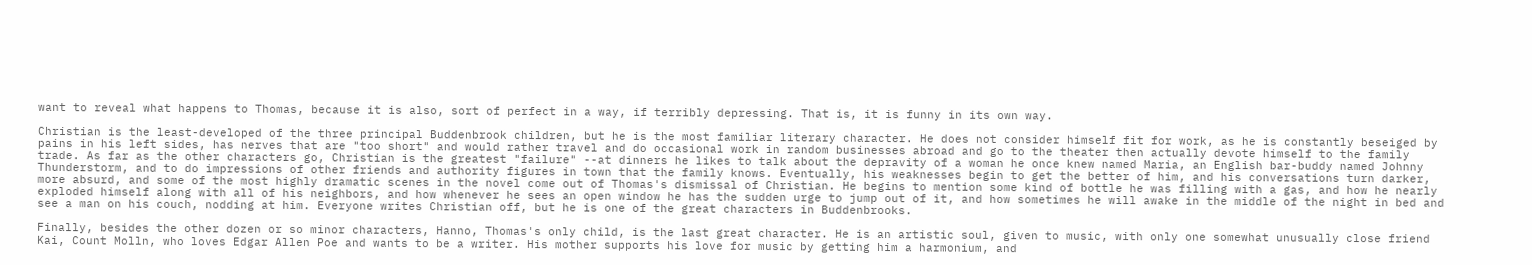want to reveal what happens to Thomas, because it is also, sort of perfect in a way, if terribly depressing. That is, it is funny in its own way.

Christian is the least-developed of the three principal Buddenbrook children, but he is the most familiar literary character. He does not consider himself fit for work, as he is constantly beseiged by pains in his left sides, has nerves that are "too short" and would rather travel and do occasional work in random businesses abroad and go to the theater then actually devote himself to the family trade. As far as the other characters go, Christian is the greatest "failure" --at dinners he likes to talk about the depravity of a woman he once knew named Maria, an English bar-buddy named Johnny Thunderstorm, and to do impressions of other friends and authority figures in town that the family knows. Eventually, his weaknesses begin to get the better of him, and his conversations turn darker, more absurd, and some of the most highly dramatic scenes in the novel come out of Thomas's dismissal of Christian. He begins to mention some kind of bottle he was filling with a gas, and how he nearly exploded himself along with all of his neighbors, and how whenever he sees an open window he has the sudden urge to jump out of it, and how sometimes he will awake in the middle of the night in bed and see a man on his couch, nodding at him. Everyone writes Christian off, but he is one of the great characters in Buddenbrooks.

Finally, besides the other dozen or so minor characters, Hanno, Thomas's only child, is the last great character. He is an artistic soul, given to music, with only one somewhat unusually close friend Kai, Count Molln, who loves Edgar Allen Poe and wants to be a writer. His mother supports his love for music by getting him a harmonium, and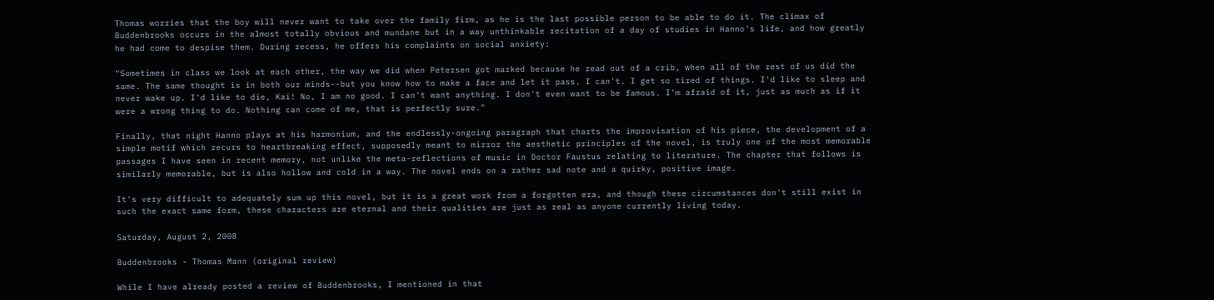Thomas worries that the boy will never want to take over the family firm, as he is the last possible person to be able to do it. The climax of Buddenbrooks occurs in the almost totally obvious and mundane but in a way unthinkable recitation of a day of studies in Hanno's life, and how greatly he had come to despise them. During recess, he offers his complaints on social anxiety:

"Sometimes in class we look at each other, the way we did when Petersen got marked because he read out of a crib, when all of the rest of us did the same. The same thought is in both our minds--but you know how to make a face and let it pass. I can't. I get so tired of things. I'd like to sleep and never wake up. I'd like to die, Kai! No, I am no good. I can't want anything. I don't even want to be famous. I'm afraid of it, just as much as if it were a wrong thing to do. Nothing can come of me, that is perfectly sure."

Finally, that night Hanno plays at his harmonium, and the endlessly-ongoing paragraph that charts the improvisation of his piece, the development of a simple motif which recurs to heartbreaking effect, supposedly meant to mirror the aesthetic principles of the novel, is truly one of the most memorable passages I have seen in recent memory, not unlike the meta-reflections of music in Doctor Faustus relating to literature. The chapter that follows is similarly memorable, but is also hollow and cold in a way. The novel ends on a rather sad note and a quirky, positive image.

It's very difficult to adequately sum up this novel, but it is a great work from a forgotten era, and though these circumstances don't still exist in such the exact same form, these characters are eternal and their qualities are just as real as anyone currently living today.

Saturday, August 2, 2008

Buddenbrooks - Thomas Mann (original review)

While I have already posted a review of Buddenbrooks, I mentioned in that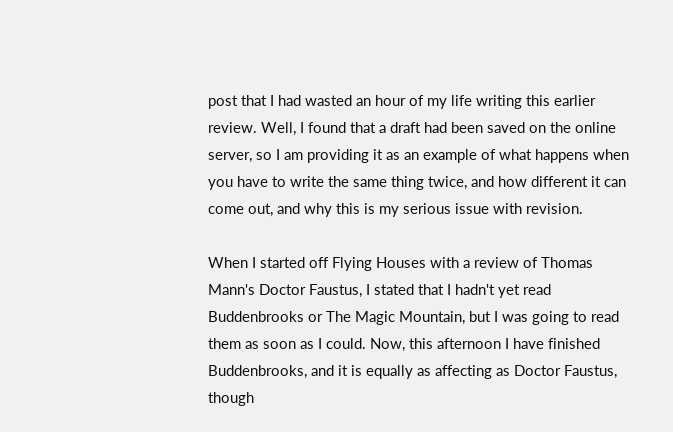post that I had wasted an hour of my life writing this earlier review. Well, I found that a draft had been saved on the online server, so I am providing it as an example of what happens when you have to write the same thing twice, and how different it can come out, and why this is my serious issue with revision.

When I started off Flying Houses with a review of Thomas Mann's Doctor Faustus, I stated that I hadn't yet read Buddenbrooks or The Magic Mountain, but I was going to read them as soon as I could. Now, this afternoon I have finished Buddenbrooks, and it is equally as affecting as Doctor Faustus, though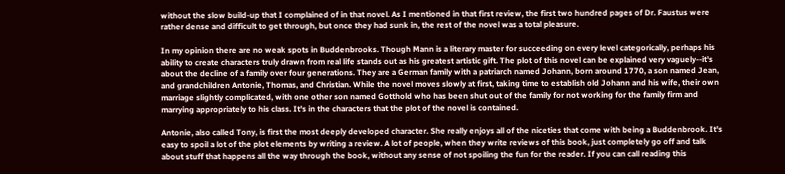without the slow build-up that I complained of in that novel. As I mentioned in that first review, the first two hundred pages of Dr. Faustus were rather dense and difficult to get through, but once they had sunk in, the rest of the novel was a total pleasure.

In my opinion there are no weak spots in Buddenbrooks. Though Mann is a literary master for succeeding on every level categorically, perhaps his ability to create characters truly drawn from real life stands out as his greatest artistic gift. The plot of this novel can be explained very vaguely--it's about the decline of a family over four generations. They are a German family with a patriarch named Johann, born around 1770, a son named Jean, and grandchildren Antonie, Thomas, and Christian. While the novel moves slowly at first, taking time to establish old Johann and his wife, their own marriage slightly complicated, with one other son named Gotthold who has been shut out of the family for not working for the family firm and marrying appropriately to his class. It's in the characters that the plot of the novel is contained.

Antonie, also called Tony, is first the most deeply developed character. She really enjoys all of the niceties that come with being a Buddenbrook. It's easy to spoil a lot of the plot elements by writing a review. A lot of people, when they write reviews of this book, just completely go off and talk about stuff that happens all the way through the book, without any sense of not spoiling the fun for the reader. If you can call reading this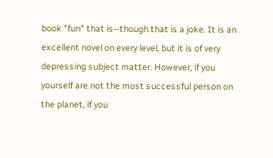book "fun" that is--though that is a joke. It is an excellent novel on every level, but it is of very depressing subject matter. However, if you yourself are not the most successful person on the planet, if you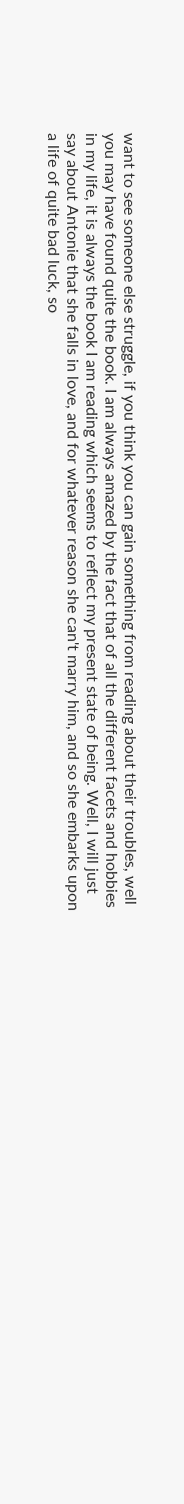want to see someone else struggle, if you think you can gain something from reading about their troubles, well you may have found quite the book. I am always amazed by the fact that of all the different facets and hobbies in my life, it is always the book I am reading which seems to reflect my present state of being. Well, I will just say about Antonie that she falls in love, and for whatever reason she can't marry him, and so she embarks upon a life of quite bad luck, so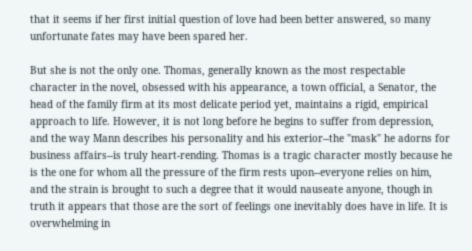that it seems if her first initial question of love had been better answered, so many unfortunate fates may have been spared her.

But she is not the only one. Thomas, generally known as the most respectable character in the novel, obsessed with his appearance, a town official, a Senator, the head of the family firm at its most delicate period yet, maintains a rigid, empirical approach to life. However, it is not long before he begins to suffer from depression, and the way Mann describes his personality and his exterior--the "mask" he adorns for business affairs--is truly heart-rending. Thomas is a tragic character mostly because he is the one for whom all the pressure of the firm rests upon--everyone relies on him, and the strain is brought to such a degree that it would nauseate anyone, though in truth it appears that those are the sort of feelings one inevitably does have in life. It is overwhelming in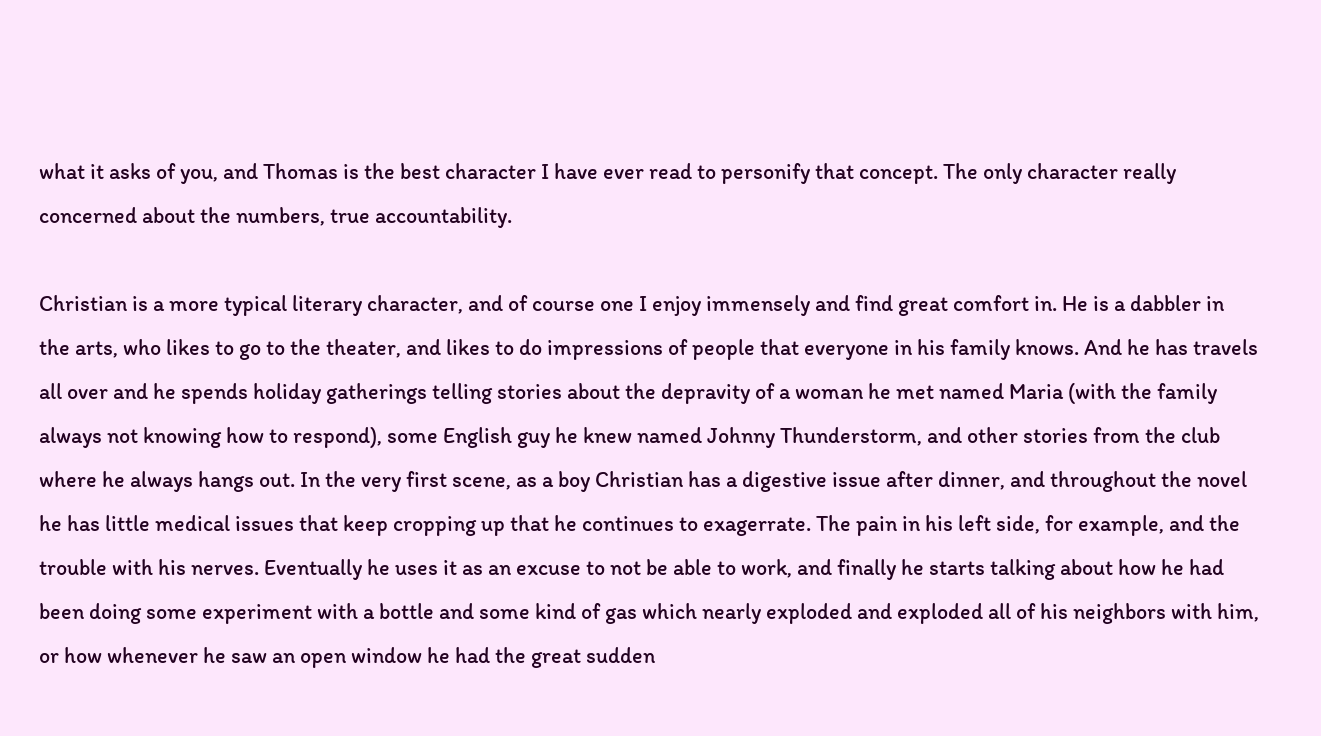what it asks of you, and Thomas is the best character I have ever read to personify that concept. The only character really concerned about the numbers, true accountability.

Christian is a more typical literary character, and of course one I enjoy immensely and find great comfort in. He is a dabbler in the arts, who likes to go to the theater, and likes to do impressions of people that everyone in his family knows. And he has travels all over and he spends holiday gatherings telling stories about the depravity of a woman he met named Maria (with the family always not knowing how to respond), some English guy he knew named Johnny Thunderstorm, and other stories from the club where he always hangs out. In the very first scene, as a boy Christian has a digestive issue after dinner, and throughout the novel he has little medical issues that keep cropping up that he continues to exagerrate. The pain in his left side, for example, and the trouble with his nerves. Eventually he uses it as an excuse to not be able to work, and finally he starts talking about how he had been doing some experiment with a bottle and some kind of gas which nearly exploded and exploded all of his neighbors with him, or how whenever he saw an open window he had the great sudden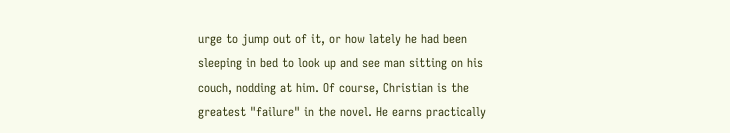urge to jump out of it, or how lately he had been sleeping in bed to look up and see man sitting on his couch, nodding at him. Of course, Christian is the greatest "failure" in the novel. He earns practically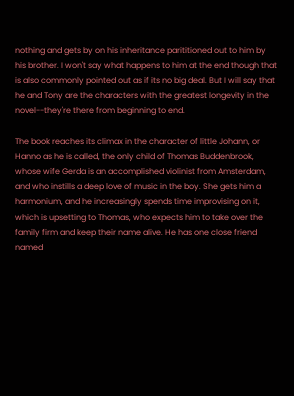nothing and gets by on his inheritance parititioned out to him by his brother. I won't say what happens to him at the end though that is also commonly pointed out as if its no big deal. But I will say that he and Tony are the characters with the greatest longevity in the novel--they're there from beginning to end.

The book reaches its climax in the character of little Johann, or Hanno as he is called, the only child of Thomas Buddenbrook, whose wife Gerda is an accomplished violinist from Amsterdam, and who instills a deep love of music in the boy. She gets him a harmonium, and he increasingly spends time improvising on it, which is upsetting to Thomas, who expects him to take over the family firm and keep their name alive. He has one close friend named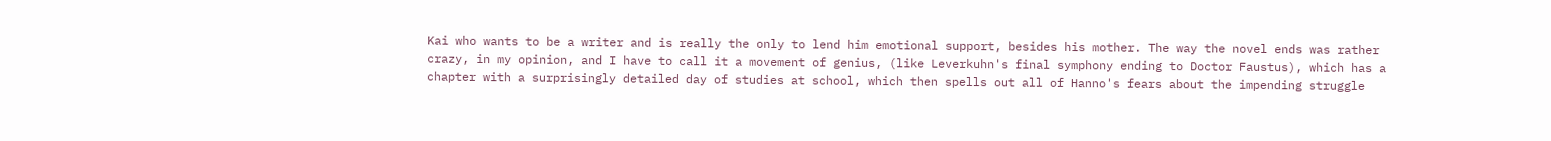Kai who wants to be a writer and is really the only to lend him emotional support, besides his mother. The way the novel ends was rather crazy, in my opinion, and I have to call it a movement of genius, (like Leverkuhn's final symphony ending to Doctor Faustus), which has a chapter with a surprisingly detailed day of studies at school, which then spells out all of Hanno's fears about the impending struggle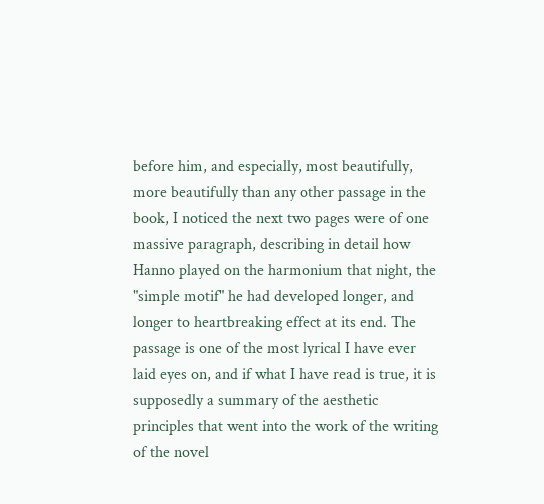before him, and especially, most beautifully, more beautifully than any other passage in the book, I noticed the next two pages were of one massive paragraph, describing in detail how Hanno played on the harmonium that night, the "simple motif" he had developed longer, and longer to heartbreaking effect at its end. The passage is one of the most lyrical I have ever laid eyes on, and if what I have read is true, it is supposedly a summary of the aesthetic principles that went into the work of the writing of the novel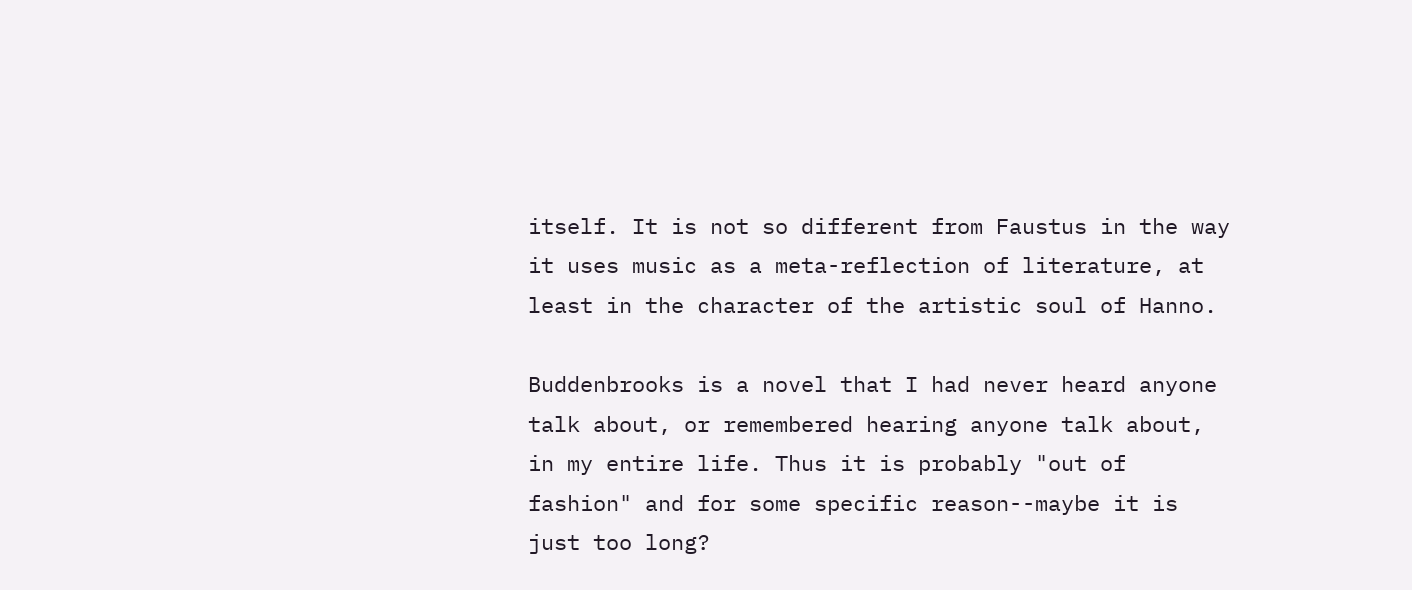itself. It is not so different from Faustus in the way it uses music as a meta-reflection of literature, at least in the character of the artistic soul of Hanno.

Buddenbrooks is a novel that I had never heard anyone talk about, or remembered hearing anyone talk about, in my entire life. Thus it is probably "out of fashion" and for some specific reason--maybe it is just too long?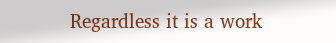Regardless it is a work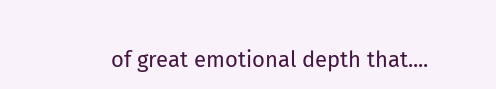of great emotional depth that....